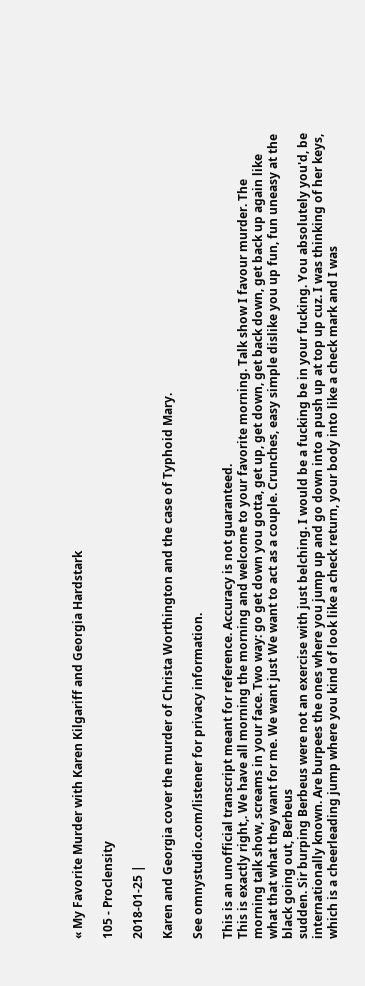« My Favorite Murder with Karen Kilgariff and Georgia Hardstark

105 - Proclensity

2018-01-25 |

Karen and Georgia cover the murder of Christa Worthington and the case of Typhoid Mary.

See omnystudio.com/listener for privacy information.

This is an unofficial transcript meant for reference. Accuracy is not guaranteed.
This is exactly right,. We have all morning the morning and welcome to your favorite morning. Talk show I favour murder. The morning talk show, screams in your face. Two way: go get down you gotta, get up, get down, get back down, get back up again like what that what they want for me. We want just We want to act as a couple. Crunches, easy simple dislike you up fun, fun uneasy at the black going out, Berbeus
sudden. Sir burping Berbeus were not an exercise with just belching. I would be a fucking be in your fucking. You absolutely you'd, be internationally known. Are burpees the ones where you jump up and go down into a push up at top up cuz. I was thinking of her keys, which is a cheerleading jump where you kind of look like a check return, your body into like a check mark and I was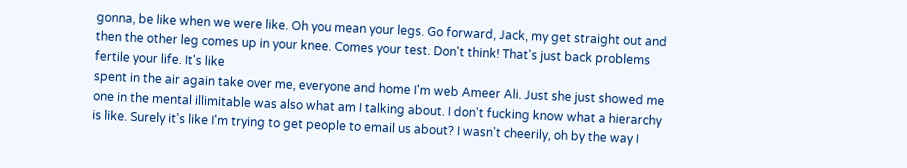gonna, be like when we were like. Oh you mean your legs. Go forward, Jack, my get straight out and then the other leg comes up in your knee. Comes your test. Don't think! That's just back problems fertile your life. It's like
spent in the air again take over me, everyone and home I'm web Ameer Ali. Just she just showed me one in the mental illimitable was also what am I talking about. I don't fucking know what a hierarchy is like. Surely it's like I'm trying to get people to email us about? I wasn't cheerily, oh by the way I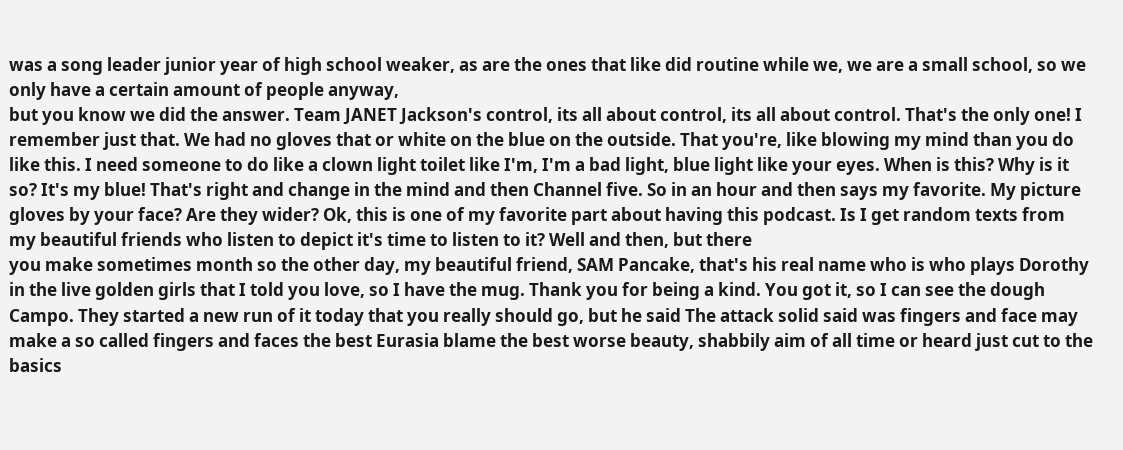was a song leader junior year of high school weaker, as are the ones that like did routine while we, we are a small school, so we only have a certain amount of people anyway,
but you know we did the answer. Team JANET Jackson's control, its all about control, its all about control. That's the only one! I remember just that. We had no gloves that or white on the blue on the outside. That you're, like blowing my mind than you do like this. I need someone to do like a clown light toilet like I'm, I'm a bad light, blue light like your eyes. When is this? Why is it so? It's my blue! That's right and change in the mind and then Channel five. So in an hour and then says my favorite. My picture gloves by your face? Are they wider? Ok, this is one of my favorite part about having this podcast. Is I get random texts from my beautiful friends who listen to depict it's time to listen to it? Well and then, but there
you make sometimes month so the other day, my beautiful friend, SAM Pancake, that's his real name who is who plays Dorothy in the live golden girls that I told you love, so I have the mug. Thank you for being a kind. You got it, so I can see the dough Campo. They started a new run of it today that you really should go, but he said The attack solid said was fingers and face may make a so called fingers and faces the best Eurasia blame the best worse beauty, shabbily aim of all time or heard just cut to the basics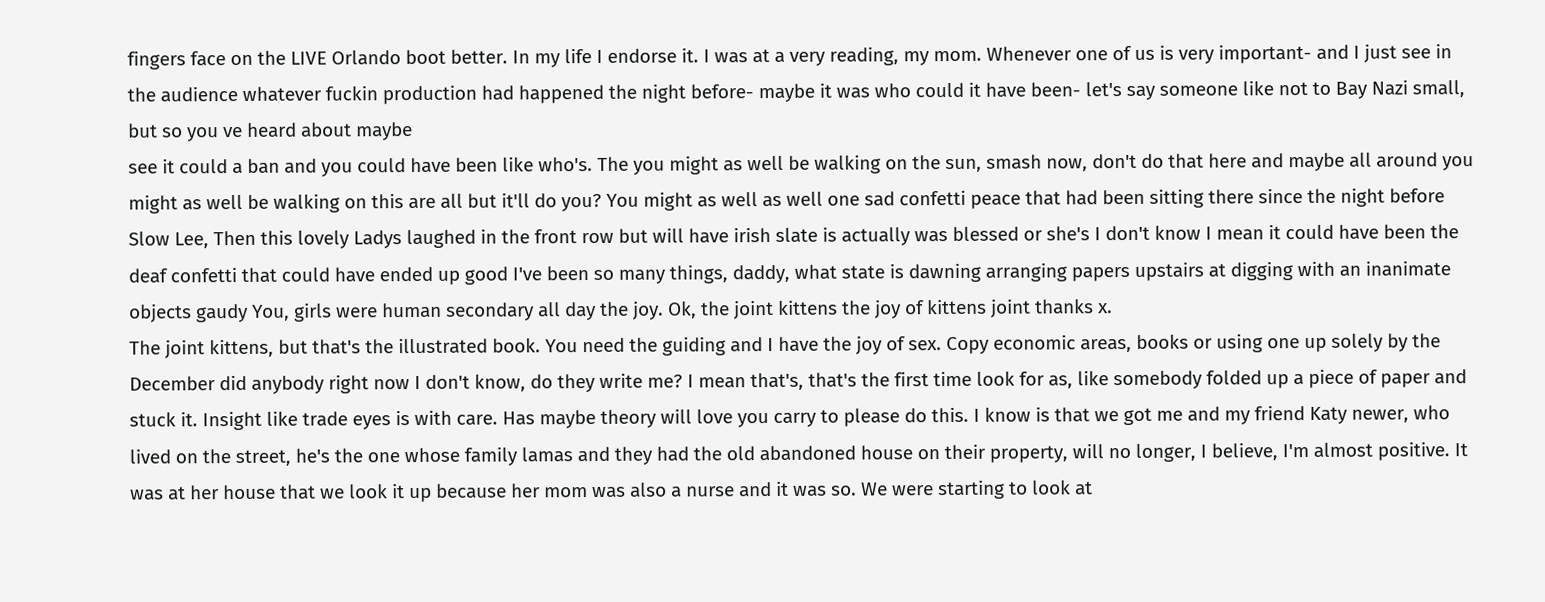fingers face on the LIVE Orlando boot better. In my life I endorse it. I was at a very reading, my mom. Whenever one of us is very important- and I just see in the audience whatever fuckin production had happened the night before- maybe it was who could it have been- let's say someone like not to Bay Nazi small, but so you ve heard about maybe
see it could a ban and you could have been like who's. The you might as well be walking on the sun, smash now, don't do that here and maybe all around you might as well be walking on this are all but it'll do you? You might as well as well one sad confetti peace that had been sitting there since the night before Slow Lee, Then this lovely Ladys laughed in the front row but will have irish slate is actually was blessed or she's I don't know I mean it could have been the deaf confetti that could have ended up good I've been so many things, daddy, what state is dawning arranging papers upstairs at digging with an inanimate objects gaudy You, girls were human secondary all day the joy. Ok, the joint kittens the joy of kittens joint thanks x.
The joint kittens, but that's the illustrated book. You need the guiding and I have the joy of sex. Copy economic areas, books or using one up solely by the December did anybody right now I don't know, do they write me? I mean that's, that's the first time look for as, like somebody folded up a piece of paper and stuck it. Insight like trade eyes is with care. Has maybe theory will love you carry to please do this. I know is that we got me and my friend Katy newer, who lived on the street, he's the one whose family lamas and they had the old abandoned house on their property, will no longer, I believe, I'm almost positive. It was at her house that we look it up because her mom was also a nurse and it was so. We were starting to look at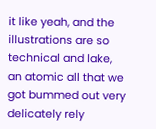it like yeah, and the illustrations are so technical and lake,
an atomic all that we got bummed out very delicately rely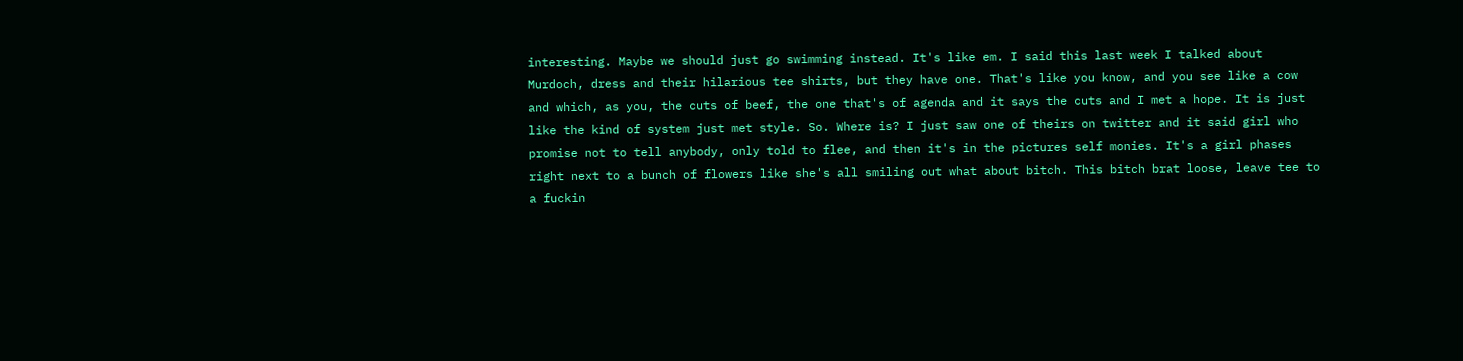interesting. Maybe we should just go swimming instead. It's like em. I said this last week I talked about Murdoch, dress and their hilarious tee shirts, but they have one. That's like you know, and you see like a cow and which, as you, the cuts of beef, the one that's of agenda and it says the cuts and I met a hope. It is just like the kind of system just met style. So. Where is? I just saw one of theirs on twitter and it said girl who promise not to tell anybody, only told to flee, and then it's in the pictures self monies. It's a girl phases right next to a bunch of flowers like she's all smiling out what about bitch. This bitch brat loose, leave tee to a fuckin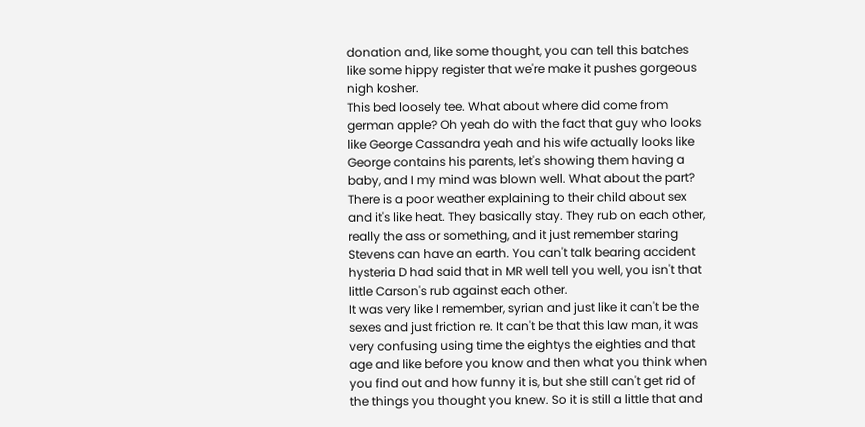donation and, like some thought, you can tell this batches like some hippy register that we're make it pushes gorgeous nigh kosher.
This bed loosely tee. What about where did come from german apple? Oh yeah do with the fact that guy who looks like George Cassandra yeah and his wife actually looks like George contains his parents, let's showing them having a baby, and I my mind was blown well. What about the part? There is a poor weather explaining to their child about sex and it's like heat. They basically stay. They rub on each other, really the ass or something, and it just remember staring Stevens can have an earth. You can't talk bearing accident hysteria D had said that in MR well tell you well, you isn't that little Carson's rub against each other.
It was very like I remember, syrian and just like it can't be the sexes and just friction re. It can't be that this law man, it was very confusing using time the eightys the eighties and that age and like before you know and then what you think when you find out and how funny it is, but she still can't get rid of the things you thought you knew. So it is still a little that and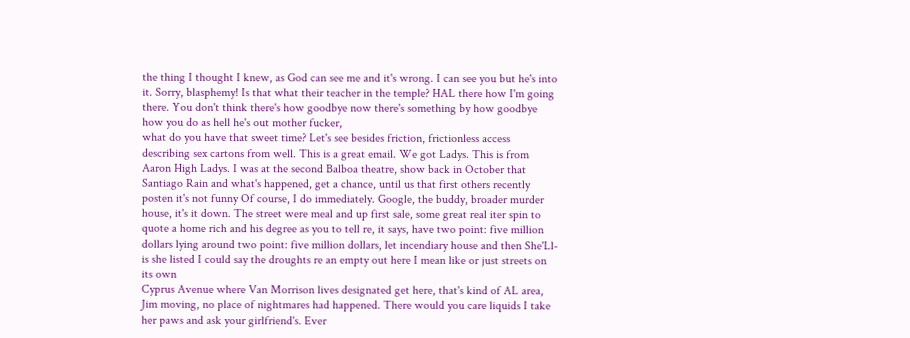the thing I thought I knew, as God can see me and it's wrong. I can see you but he's into it. Sorry, blasphemy! Is that what their teacher in the temple? HAL there how I'm going there. You don't think there's how goodbye now there's something by how goodbye how you do as hell he's out mother fucker,
what do you have that sweet time? Let's see besides friction, frictionless access describing sex cartons from well. This is a great email. We got Ladys. This is from Aaron High Ladys. I was at the second Balboa theatre, show back in October that Santiago Rain and what's happened, get a chance, until us that first others recently posten it's not funny Of course, I do immediately. Google, the buddy, broader murder house, it's it down. The street were meal and up first sale, some great real iter spin to quote a home rich and his degree as you to tell re, it says, have two point: five million dollars lying around two point: five million dollars, let incendiary house and then She'Ll- is she listed I could say the droughts re an empty out here I mean like or just streets on its own
Cyprus Avenue where Van Morrison lives designated get here, that's kind of AL area, Jim moving, no place of nightmares had happened. There would you care liquids I take her paws and ask your girlfriend's. Ever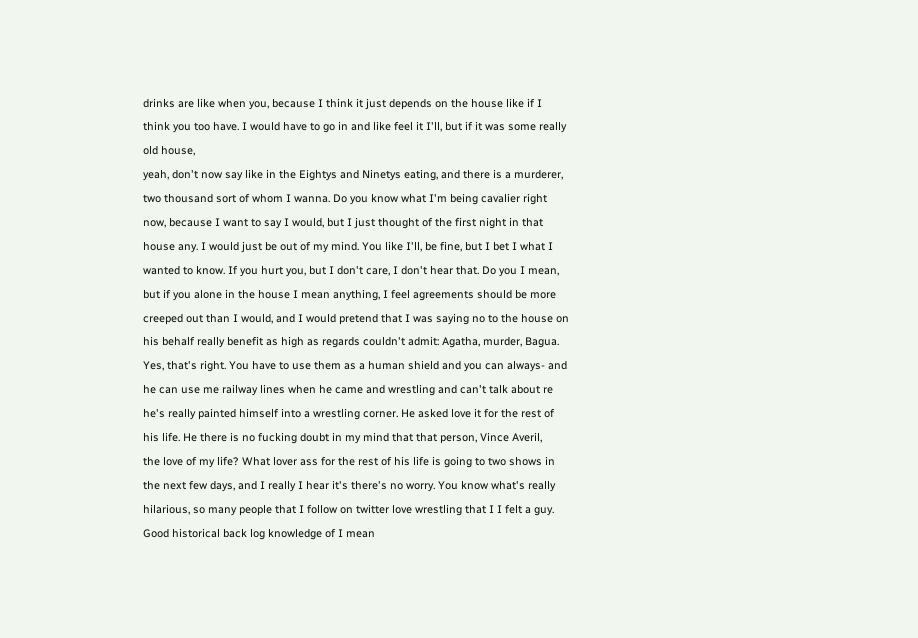drinks are like when you, because I think it just depends on the house like if I think you too have. I would have to go in and like feel it I'll, but if it was some really old house,
yeah, don't now say like in the Eightys and Ninetys eating, and there is a murderer, two thousand sort of whom I wanna. Do you know what I'm being cavalier right now, because I want to say I would, but I just thought of the first night in that house any. I would just be out of my mind. You like I'll, be fine, but I bet I what I wanted to know. If you hurt you, but I don't care, I don't hear that. Do you I mean, but if you alone in the house I mean anything, I feel agreements should be more creeped out than I would, and I would pretend that I was saying no to the house on his behalf really benefit as high as regards couldn't admit: Agatha, murder, Bagua. Yes, that's right. You have to use them as a human shield and you can always- and he can use me railway lines when he came and wrestling and can't talk about re he's really painted himself into a wrestling corner. He asked love it for the rest of his life. He there is no fucking doubt in my mind that that person, Vince Averil,
the love of my life? What lover ass for the rest of his life is going to two shows in the next few days, and I really I hear it's there's no worry. You know what's really hilarious, so many people that I follow on twitter love wrestling that I I felt a guy.
Good historical back log knowledge of I mean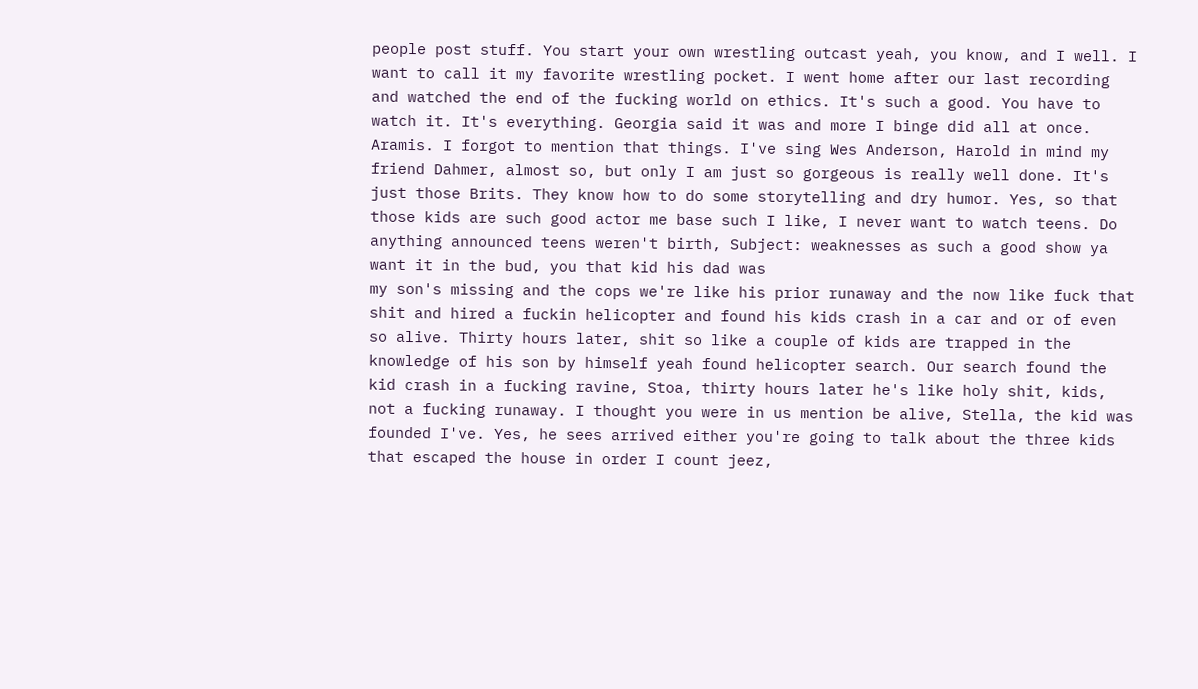people post stuff. You start your own wrestling outcast yeah, you know, and I well. I want to call it my favorite wrestling pocket. I went home after our last recording and watched the end of the fucking world on ethics. It's such a good. You have to watch it. It's everything. Georgia said it was and more I binge did all at once. Aramis. I forgot to mention that things. I've sing Wes Anderson, Harold in mind my friend Dahmer, almost so, but only I am just so gorgeous is really well done. It's just those Brits. They know how to do some storytelling and dry humor. Yes, so that those kids are such good actor me base such I like, I never want to watch teens. Do anything announced teens weren't birth, Subject: weaknesses as such a good show ya want it in the bud, you that kid his dad was
my son's missing and the cops we're like his prior runaway and the now like fuck that shit and hired a fuckin helicopter and found his kids crash in a car and or of even so alive. Thirty hours later, shit so like a couple of kids are trapped in the knowledge of his son by himself yeah found helicopter search. Our search found the kid crash in a fucking ravine, Stoa, thirty hours later he's like holy shit, kids, not a fucking runaway. I thought you were in us mention be alive, Stella, the kid was founded I've. Yes, he sees arrived either you're going to talk about the three kids that escaped the house in order I count jeez,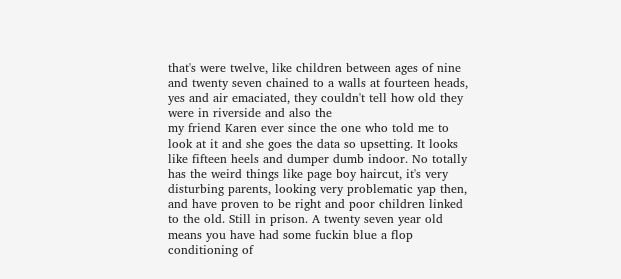that's were twelve, like children between ages of nine and twenty seven chained to a walls at fourteen heads, yes and air emaciated, they couldn't tell how old they were in riverside and also the
my friend Karen ever since the one who told me to look at it and she goes the data so upsetting. It looks like fifteen heels and dumper dumb indoor. No totally has the weird things like page boy haircut, it's very disturbing parents, looking very problematic yap then, and have proven to be right and poor children linked to the old. Still in prison. A twenty seven year old means you have had some fuckin blue a flop conditioning of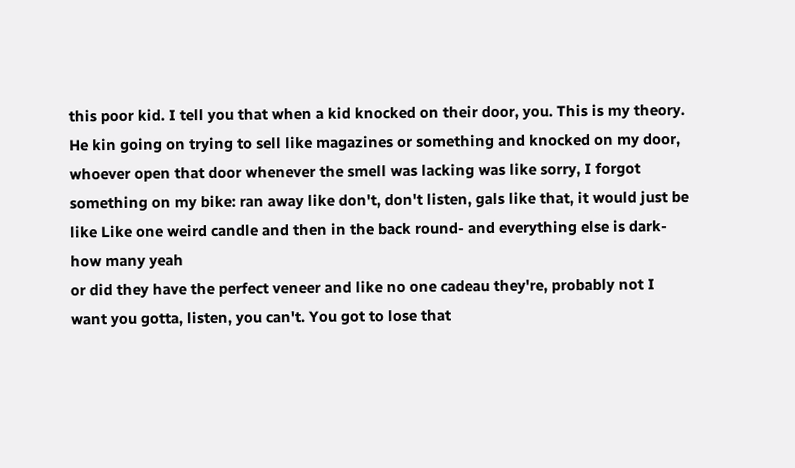this poor kid. I tell you that when a kid knocked on their door, you. This is my theory. He kin going on trying to sell like magazines or something and knocked on my door, whoever open that door whenever the smell was lacking was like sorry, I forgot something on my bike: ran away like don't, don't listen, gals like that, it would just be like Like one weird candle and then in the back round- and everything else is dark- how many yeah
or did they have the perfect veneer and like no one cadeau they're, probably not I want you gotta, listen, you can't. You got to lose that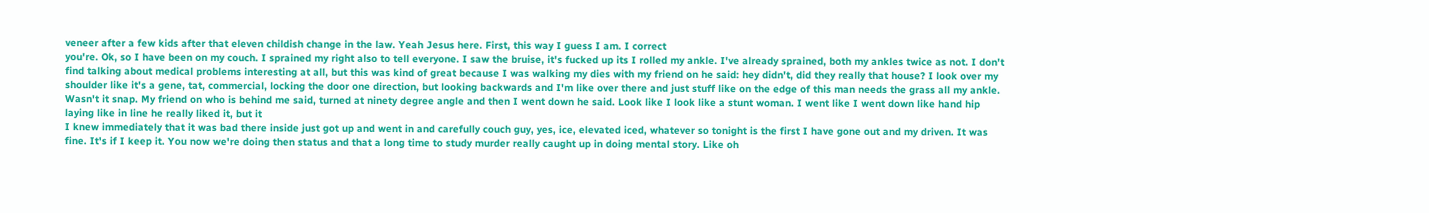veneer after a few kids after that eleven childish change in the law. Yeah Jesus here. First, this way I guess I am. I correct
you're. Ok, so I have been on my couch. I sprained my right also to tell everyone. I saw the bruise, it's fucked up its I rolled my ankle. I've already sprained, both my ankles twice as not. I don't find talking about medical problems interesting at all, but this was kind of great because I was walking my dies with my friend on he said: hey didn't, did they really that house? I look over my shoulder like it's a gene, tat, commercial, locking the door one direction, but looking backwards and I'm like over there and just stuff like on the edge of this man needs the grass all my ankle. Wasn't it snap. My friend on who is behind me said, turned at ninety degree angle and then I went down he said. Look like I look like a stunt woman. I went like I went down like hand hip laying like in line he really liked it, but it
I knew immediately that it was bad there inside just got up and went in and carefully couch guy, yes, ice, elevated iced, whatever so tonight is the first I have gone out and my driven. It was fine. It's if I keep it. You now we're doing then status and that a long time to study murder really caught up in doing mental story. Like oh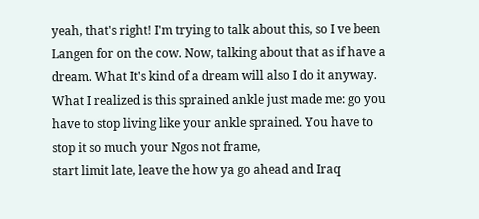yeah, that's right! I'm trying to talk about this, so I ve been Langen for on the cow. Now, talking about that as if have a dream. What It's kind of a dream will also I do it anyway. What I realized is this sprained ankle just made me: go you have to stop living like your ankle sprained. You have to stop it so much your Ngos not frame,
start limit late, leave the how ya go ahead and Iraq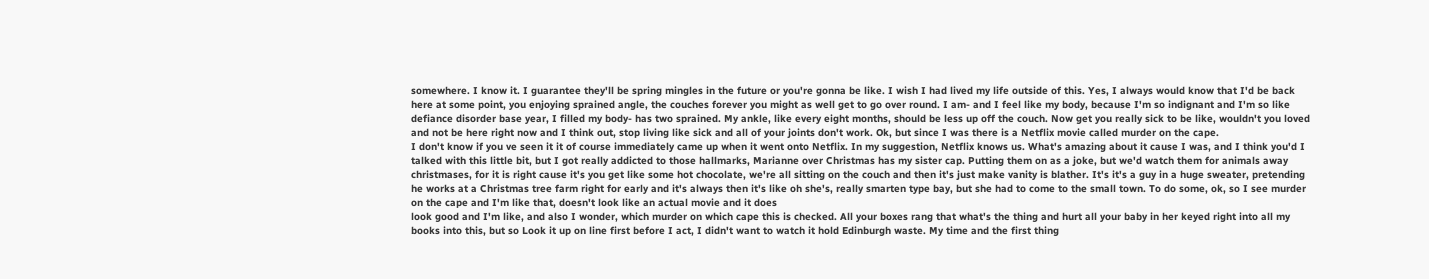somewhere. I know it. I guarantee they'll be spring mingles in the future or you're gonna be like. I wish I had lived my life outside of this. Yes, I always would know that I'd be back here at some point, you enjoying sprained angle, the couches forever you might as well get to go over round. I am- and I feel like my body, because I'm so indignant and I'm so like defiance disorder base year, I filled my body- has two sprained. My ankle, like every eight months, should be less up off the couch. Now get you really sick to be like, wouldn't you loved and not be here right now and I think out, stop living like sick and all of your joints don't work. Ok, but since I was there is a Netflix movie called murder on the cape.
I don't know if you ve seen it it of course immediately came up when it went onto Netflix. In my suggestion, Netflix knows us. What's amazing about it cause I was, and I think you'd I talked with this little bit, but I got really addicted to those hallmarks, Marianne over Christmas has my sister cap. Putting them on as a joke, but we'd watch them for animals away christmases, for it is right cause it's you get like some hot chocolate, we're all sitting on the couch and then it's just make vanity is blather. It's it's a guy in a huge sweater, pretending he works at a Christmas tree farm right for early and it's always then it's like oh she's, really smarten type bay, but she had to come to the small town. To do some, ok, so I see murder on the cape and I'm like that, doesn't look like an actual movie and it does
look good and I'm like, and also I wonder, which murder on which cape this is checked. All your boxes rang that what's the thing and hurt all your baby in her keyed right into all my books into this, but so Look it up on line first before I act, I didn't want to watch it hold Edinburgh waste. My time and the first thing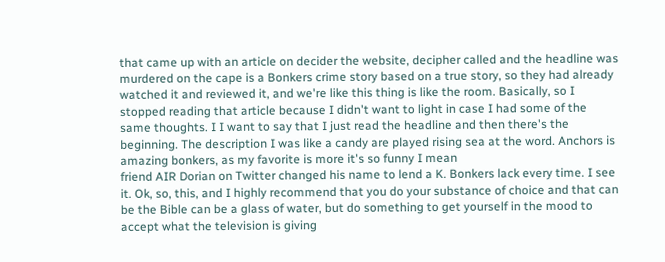that came up with an article on decider the website, decipher called and the headline was murdered on the cape is a Bonkers crime story based on a true story, so they had already watched it and reviewed it, and we're like this thing is like the room. Basically, so I stopped reading that article because I didn't want to light in case I had some of the same thoughts. I I want to say that I just read the headline and then there's the beginning. The description I was like a candy are played rising sea at the word. Anchors is amazing bonkers, as my favorite is more it's so funny I mean
friend AIR Dorian on Twitter changed his name to lend a K. Bonkers lack every time. I see it. Ok, so, this, and I highly recommend that you do your substance of choice and that can be the Bible can be a glass of water, but do something to get yourself in the mood to accept what the television is giving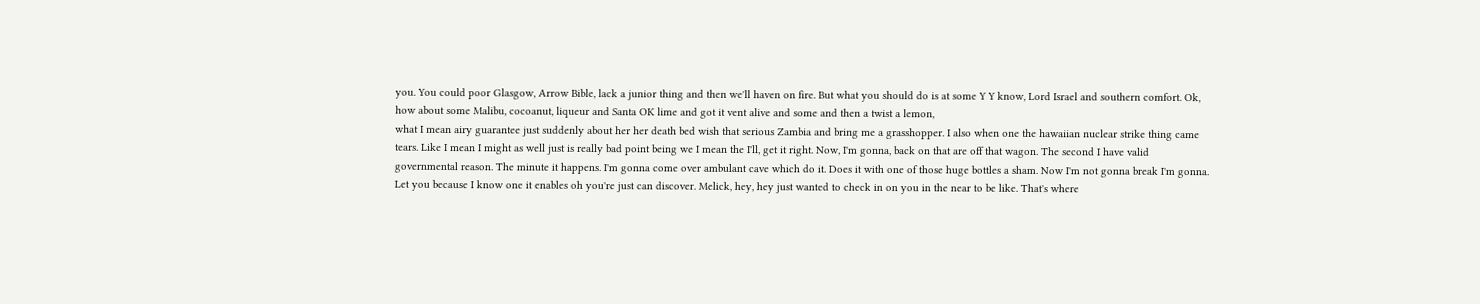you. You could poor Glasgow, Arrow Bible, lack a junior thing and then we'll haven on fire. But what you should do is at some Y Y know, Lord Israel and southern comfort. Ok, how about some Malibu, cocoanut, liqueur and Santa OK lime and got it vent alive and some and then a twist a lemon,
what I mean airy guarantee just suddenly about her her death bed wish that serious Zambia and bring me a grasshopper. I also when one the hawaiian nuclear strike thing came tears. Like I mean I might as well just is really bad point being we I mean the I'll, get it right. Now, I'm gonna, back on that are off that wagon. The second I have valid governmental reason. The minute it happens. I'm gonna come over ambulant cave which do it. Does it with one of those huge bottles a sham. Now I'm not gonna break I'm gonna. Let you because I know one it enables oh you're just can discover. Melick, hey, hey just wanted to check in on you in the near to be like. That's where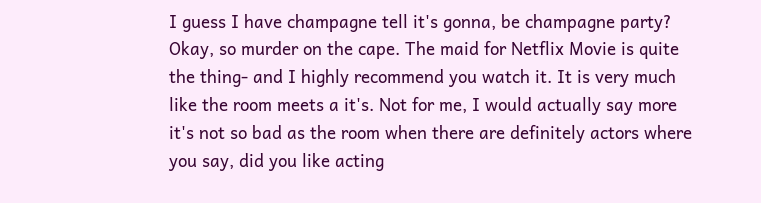I guess I have champagne tell it's gonna, be champagne party? Okay, so murder on the cape. The maid for Netflix Movie is quite
the thing- and I highly recommend you watch it. It is very much like the room meets a it's. Not for me, I would actually say more it's not so bad as the room when there are definitely actors where you say, did you like acting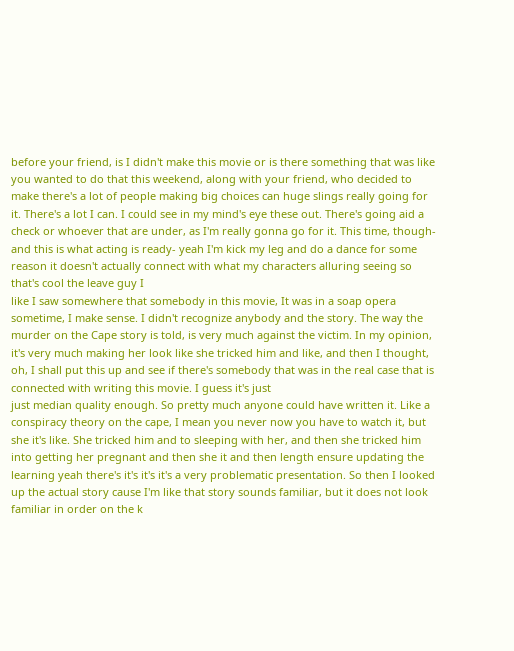before your friend, is I didn't make this movie or is there something that was like you wanted to do that this weekend, along with your friend, who decided to make there's a lot of people making big choices can huge slings really going for it. There's a lot I can. I could see in my mind's eye these out. There's going aid a check or whoever that are under, as I'm really gonna go for it. This time, though- and this is what acting is ready- yeah I'm kick my leg and do a dance for some reason it doesn't actually connect with what my characters alluring seeing so that's cool the leave guy I
like I saw somewhere that somebody in this movie, It was in a soap opera sometime, I make sense. I didn't recognize anybody and the story. The way the murder on the Cape story is told, is very much against the victim. In my opinion, it's very much making her look like she tricked him and like, and then I thought, oh, I shall put this up and see if there's somebody that was in the real case that is connected with writing this movie. I guess it's just
just median quality enough. So pretty much anyone could have written it. Like a conspiracy theory on the cape, I mean you never now you have to watch it, but she it's like. She tricked him and to sleeping with her, and then she tricked him into getting her pregnant and then she it and then length ensure updating the learning yeah there's it's it's it's a very problematic presentation. So then I looked up the actual story cause I'm like that story sounds familiar, but it does not look familiar in order on the k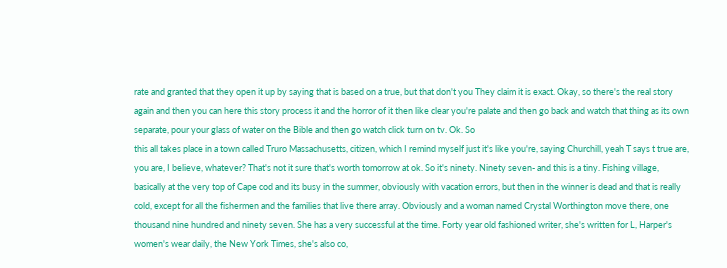rate and granted that they open it up by saying that is based on a true, but that don't you They claim it is exact. Okay, so there's the real story again and then you can here this story process it and the horror of it then like clear you're palate and then go back and watch that thing as its own separate, pour your glass of water on the Bible and then go watch click turn on tv. Ok. So
this all takes place in a town called Truro Massachusetts, citizen, which I remind myself just it's like you're, saying Churchill, yeah T says t true are, you are, I believe, whatever? That's not it sure that's worth tomorrow at ok. So it's ninety. Ninety seven- and this is a tiny. Fishing village, basically at the very top of Cape cod and its busy in the summer, obviously with vacation errors, but then in the winner is dead and that is really cold, except for all the fishermen and the families that live there array. Obviously and a woman named Crystal Worthington move there, one thousand nine hundred and ninety seven. She has a very successful at the time. Forty year old fashioned writer, she's written for L, Harper's women's wear daily, the New York Times, she's also co,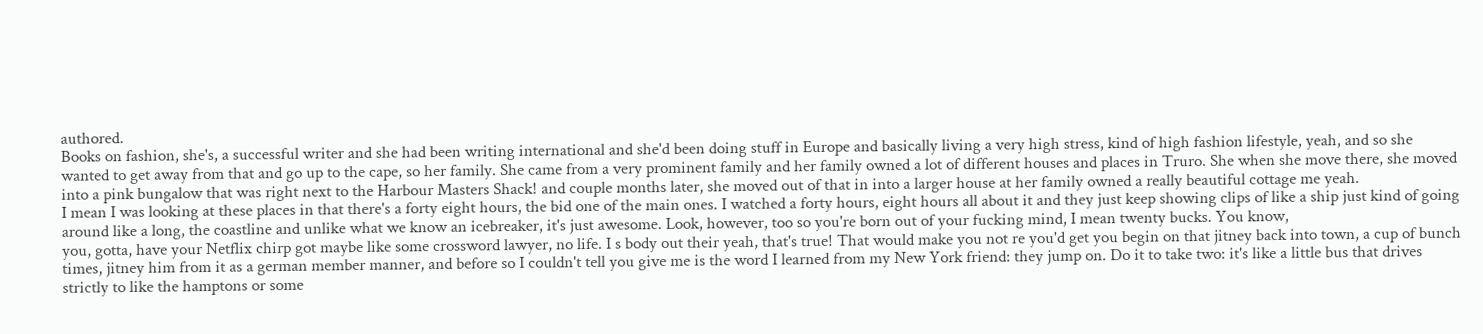authored.
Books on fashion, she's, a successful writer and she had been writing international and she'd been doing stuff in Europe and basically living a very high stress, kind of high fashion lifestyle, yeah, and so she wanted to get away from that and go up to the cape, so her family. She came from a very prominent family and her family owned a lot of different houses and places in Truro. She when she move there, she moved into a pink bungalow that was right next to the Harbour Masters Shack! and couple months later, she moved out of that in into a larger house at her family owned a really beautiful cottage me yeah.
I mean I was looking at these places in that there's a forty eight hours, the bid one of the main ones. I watched a forty hours, eight hours all about it and they just keep showing clips of like a ship just kind of going around like a long, the coastline and unlike what we know an icebreaker, it's just awesome. Look, however, too so you're born out of your fucking mind, I mean twenty bucks. You know,
you, gotta, have your Netflix chirp got maybe like some crossword lawyer, no life. I s body out their yeah, that's true! That would make you not re you'd get you begin on that jitney back into town, a cup of bunch times, jitney him from it as a german member manner, and before so I couldn't tell you give me is the word I learned from my New York friend: they jump on. Do it to take two: it's like a little bus that drives strictly to like the hamptons or some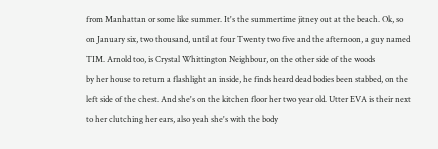from Manhattan or some like summer. It's the summertime jitney out at the beach. Ok, so on January six, two thousand, until at four Twenty two five and the afternoon, a guy named TIM. Arnold too, is Crystal Whittington Neighbour, on the other side of the woods
by her house to return a flashlight an inside, he finds heard dead bodies been stabbed, on the left side of the chest. And she's on the kitchen floor her two year old. Utter EVA is their next to her clutching her ears, also yeah she's with the body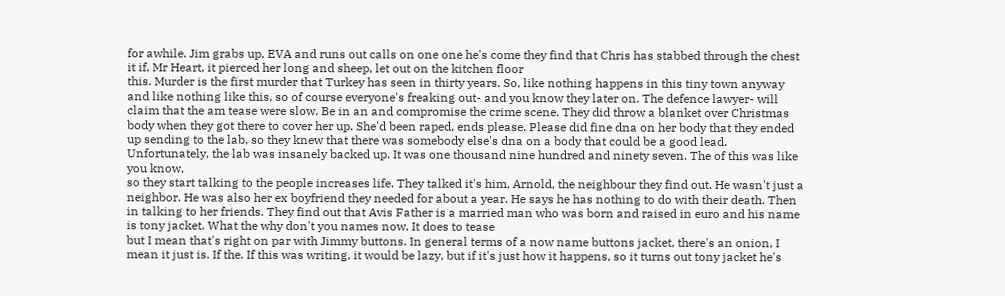for awhile. Jim grabs up, EVA and runs out calls on one one he's come they find that Chris has stabbed through the chest it if, Mr Heart, it pierced her long and sheep, let out on the kitchen floor
this. Murder is the first murder that Turkey has seen in thirty years. So, like nothing happens in this tiny town anyway and like nothing like this, so of course everyone's freaking out- and you know they later on. The defence lawyer- will claim that the am tease were slow. Be in an and compromise the crime scene. They did throw a blanket over Christmas body when they got there to cover her up. She'd been raped, ends please. Please did fine dna on her body that they ended up sending to the lab, so they knew that there was somebody else's dna on a body that could be a good lead. Unfortunately, the lab was insanely backed up. It was one thousand nine hundred and ninety seven. The of this was like you know,
so they start talking to the people increases life. They talked it's him, Arnold, the neighbour they find out. He wasn't just a neighbor. He was also her ex boyfriend they needed for about a year. He says he has nothing to do with their death. Then in talking to her friends. They find out that Avis Father is a married man who was born and raised in euro and his name is tony jacket. What the why don't you names now. It does to tease
but I mean that's right on par with Jimmy buttons. In general terms of a now name buttons jacket, there's an onion, I mean it just is. If the. If this was writing, it would be lazy, but if it's just how it happens, so it turns out tony jacket he's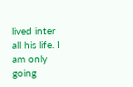lived inter all his life. I am only going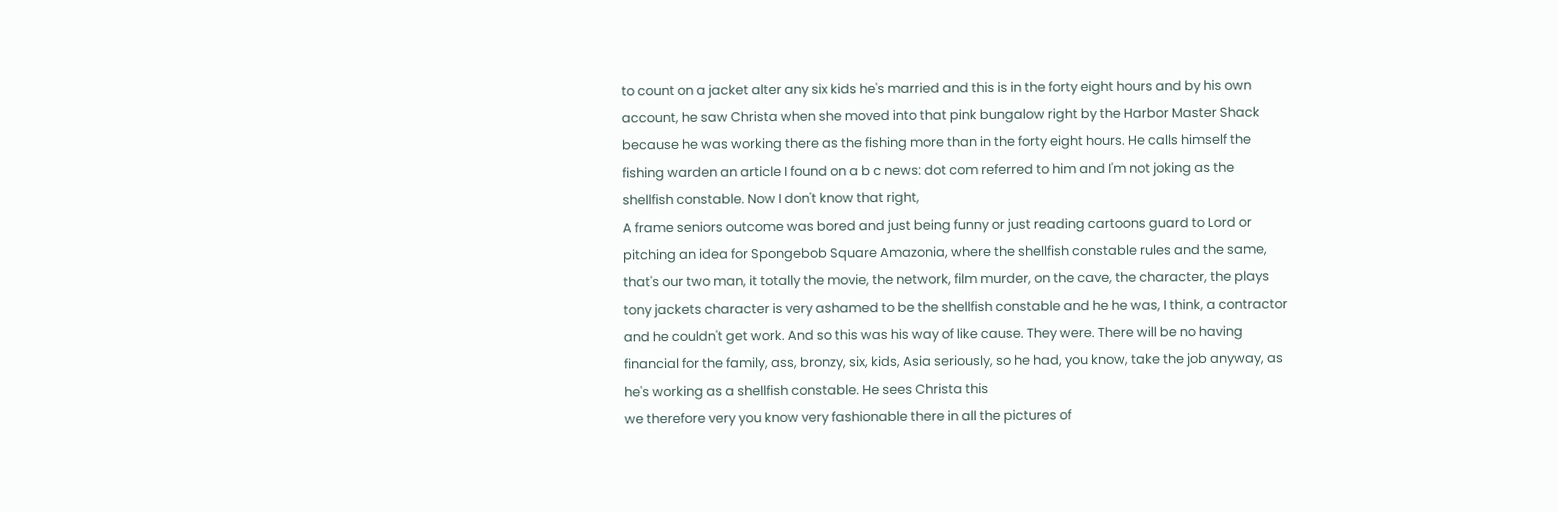to count on a jacket alter any six kids he's married and this is in the forty eight hours and by his own account, he saw Christa when she moved into that pink bungalow right by the Harbor Master Shack because he was working there as the fishing more than in the forty eight hours. He calls himself the fishing warden an article I found on a b c news: dot com referred to him and I'm not joking as the shellfish constable. Now I don't know that right,
A frame seniors outcome was bored and just being funny or just reading cartoons guard to Lord or pitching an idea for Spongebob Square Amazonia, where the shellfish constable rules and the same, that's our two man, it totally the movie, the network, film murder, on the cave, the character, the plays tony jackets character is very ashamed to be the shellfish constable and he he was, I think, a contractor and he couldn't get work. And so this was his way of like cause. They were. There will be no having financial for the family, ass, bronzy, six, kids, Asia seriously, so he had, you know, take the job anyway, as he's working as a shellfish constable. He sees Christa this
we therefore very you know very fashionable there in all the pictures of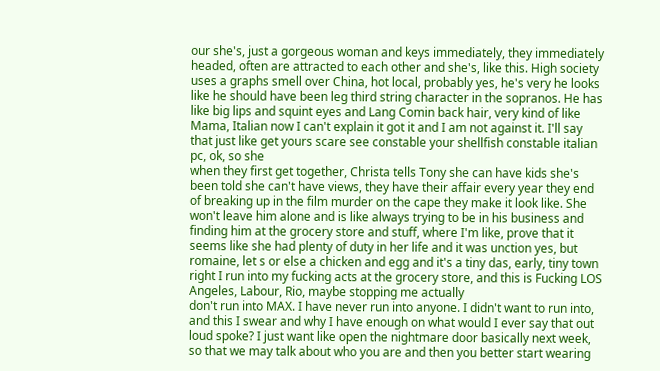our she's, just a gorgeous woman and keys immediately, they immediately headed, often are attracted to each other and she's, like this. High society uses a graphs smell over China, hot local, probably yes, he's very he looks like he should have been leg third string character in the sopranos. He has like big lips and squint eyes and Lang Comin back hair, very kind of like Mama, Italian now I can't explain it got it and I am not against it. I'll say that just like get yours scare see constable your shellfish constable italian pc, ok, so she
when they first get together, Christa tells Tony she can have kids she's been told she can't have views, they have their affair every year they end of breaking up in the film murder on the cape they make it look like. She won't leave him alone and is like always trying to be in his business and finding him at the grocery store and stuff, where I'm like, prove that it seems like she had plenty of duty in her life and it was unction yes, but romaine, let s or else a chicken and egg and it's a tiny das, early, tiny town right I run into my fucking acts at the grocery store, and this is Fucking LOS Angeles, Labour, Rio, maybe stopping me actually
don't run into MAX. I have never run into anyone. I didn't want to run into, and this I swear and why I have enough on what would I ever say that out loud spoke? I just want like open the nightmare door basically next week, so that we may talk about who you are and then you better start wearing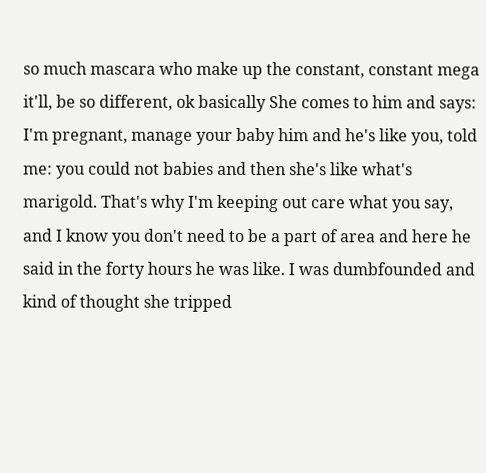so much mascara who make up the constant, constant mega it'll, be so different, ok basically She comes to him and says: I'm pregnant, manage your baby him and he's like you, told me: you could not babies and then she's like what's marigold. That's why I'm keeping out care what you say, and I know you don't need to be a part of area and here he said in the forty hours he was like. I was dumbfounded and kind of thought she tripped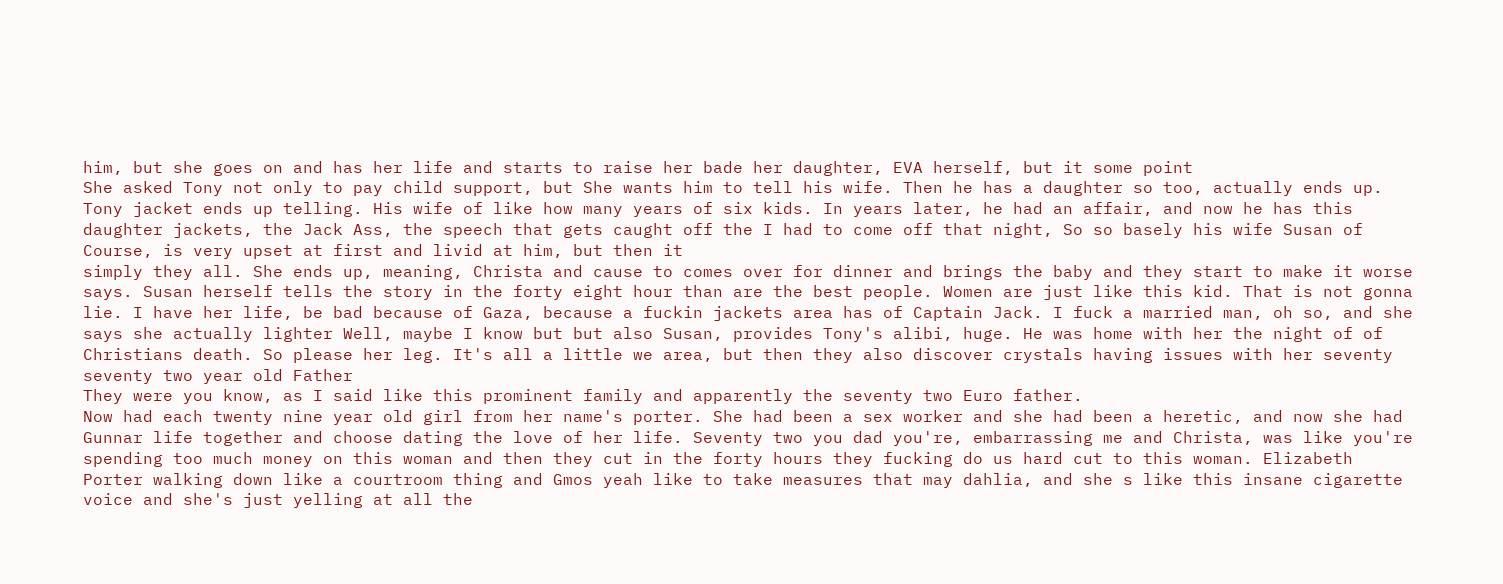him, but she goes on and has her life and starts to raise her bade her daughter, EVA herself, but it some point
She asked Tony not only to pay child support, but She wants him to tell his wife. Then he has a daughter so too, actually ends up. Tony jacket ends up telling. His wife of like how many years of six kids. In years later, he had an affair, and now he has this daughter jackets, the Jack Ass, the speech that gets caught off the I had to come off that night, So so basely his wife Susan of Course, is very upset at first and livid at him, but then it
simply they all. She ends up, meaning, Christa and cause to comes over for dinner and brings the baby and they start to make it worse says. Susan herself tells the story in the forty eight hour than are the best people. Women are just like this kid. That is not gonna lie. I have her life, be bad because of Gaza, because a fuckin jackets area has of Captain Jack. I fuck a married man, oh so, and she says she actually lighter Well, maybe I know but but also Susan, provides Tony's alibi, huge. He was home with her the night of of Christians death. So please her leg. It's all a little we area, but then they also discover crystals having issues with her seventy seventy two year old Father
They were you know, as I said like this prominent family and apparently the seventy two Euro father.
Now had each twenty nine year old girl from her name's porter. She had been a sex worker and she had been a heretic, and now she had Gunnar life together and choose dating the love of her life. Seventy two you dad you're, embarrassing me and Christa, was like you're spending too much money on this woman and then they cut in the forty hours they fucking do us hard cut to this woman. Elizabeth Porter walking down like a courtroom thing and Gmos yeah like to take measures that may dahlia, and she s like this insane cigarette voice and she's just yelling at all the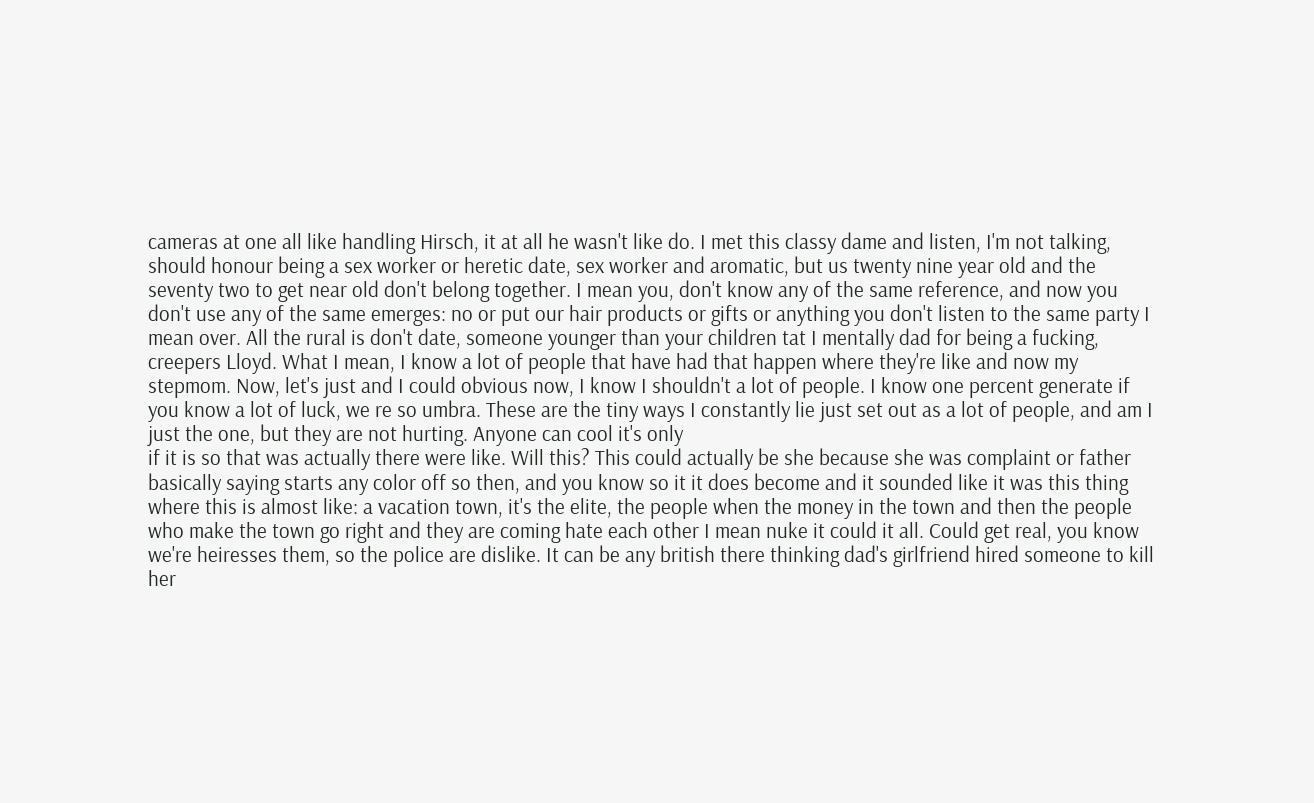cameras at one all like handling Hirsch, it at all he wasn't like do. I met this classy dame and listen, I'm not talking, should honour being a sex worker or heretic date, sex worker and aromatic, but us twenty nine year old and the seventy two to get near old don't belong together. I mean you, don't know any of the same reference, and now you don't use any of the same emerges: no or put our hair products or gifts or anything you don't listen to the same party I mean over. All the rural is don't date, someone younger than your children tat I mentally dad for being a fucking, creepers Lloyd. What I mean, I know a lot of people that have had that happen where they're like and now my stepmom. Now, let's just and I could obvious now, I know I shouldn't a lot of people. I know one percent generate if you know a lot of luck, we re so umbra. These are the tiny ways I constantly lie just set out as a lot of people, and am I just the one, but they are not hurting. Anyone can cool it's only
if it is so that was actually there were like. Will this? This could actually be she because she was complaint or father basically saying starts any color off so then, and you know so it it does become and it sounded like it was this thing where this is almost like: a vacation town, it's the elite, the people when the money in the town and then the people who make the town go right and they are coming hate each other I mean nuke it could it all. Could get real, you know we're heiresses them, so the police are dislike. It can be any british there thinking dad's girlfriend hired someone to kill her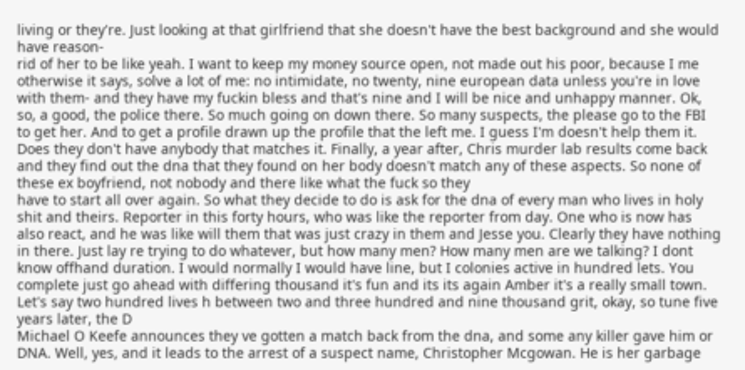living or they're. Just looking at that girlfriend that she doesn't have the best background and she would have reason-
rid of her to be like yeah. I want to keep my money source open, not made out his poor, because I me otherwise it says, solve a lot of me: no intimidate, no twenty, nine european data unless you're in love with them- and they have my fuckin bless and that's nine and I will be nice and unhappy manner. Ok, so, a good, the police there. So much going on down there. So many suspects, the please go to the FBI to get her. And to get a profile drawn up the profile that the left me. I guess I'm doesn't help them it. Does they don't have anybody that matches it. Finally, a year after, Chris murder lab results come back and they find out the dna that they found on her body doesn't match any of these aspects. So none of these ex boyfriend, not nobody and there like what the fuck so they
have to start all over again. So what they decide to do is ask for the dna of every man who lives in holy shit and theirs. Reporter in this forty hours, who was like the reporter from day. One who is now has also react, and he was like will them that was just crazy in them and Jesse you. Clearly they have nothing in there. Just lay re trying to do whatever, but how many men? How many men are we talking? I dont know offhand duration. I would normally I would have line, but I colonies active in hundred lets. You complete just go ahead with differing thousand it's fun and its its again Amber it's a really small town. Let's say two hundred lives h between two and three hundred and nine thousand grit, okay, so tune five years later, the D
Michael O Keefe announces they ve gotten a match back from the dna, and some any killer gave him or DNA. Well, yes, and it leads to the arrest of a suspect name, Christopher Mcgowan. He is her garbage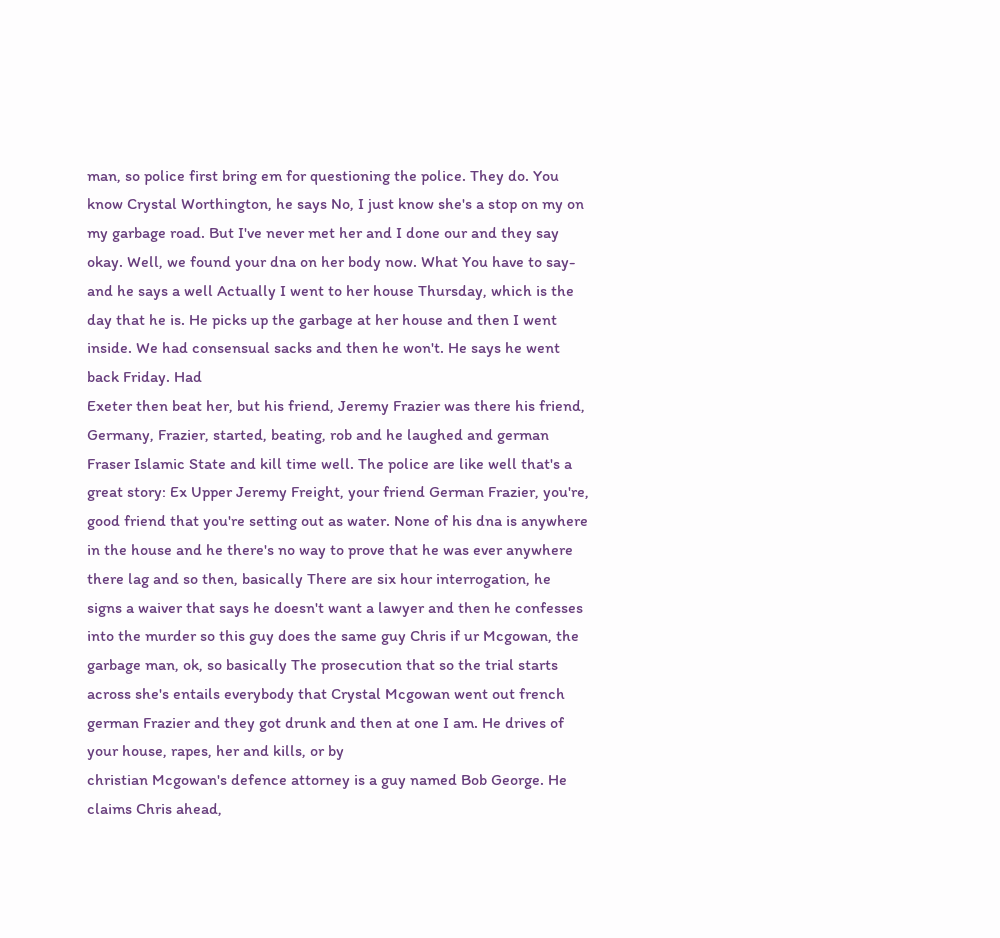man, so police first bring em for questioning the police. They do. You know Crystal Worthington, he says No, I just know she's a stop on my on my garbage road. But I've never met her and I done our and they say okay. Well, we found your dna on her body now. What You have to say- and he says a well Actually I went to her house Thursday, which is the day that he is. He picks up the garbage at her house and then I went inside. We had consensual sacks and then he won't. He says he went back Friday. Had
Exeter then beat her, but his friend, Jeremy Frazier was there his friend, Germany, Frazier, started, beating, rob and he laughed and german Fraser Islamic State and kill time well. The police are like well that's a great story: Ex Upper Jeremy Freight, your friend German Frazier, you're, good friend that you're setting out as water. None of his dna is anywhere in the house and he there's no way to prove that he was ever anywhere there lag and so then, basically There are six hour interrogation, he signs a waiver that says he doesn't want a lawyer and then he confesses into the murder so this guy does the same guy Chris if ur Mcgowan, the garbage man, ok, so basically The prosecution that so the trial starts across she's entails everybody that Crystal Mcgowan went out french german Frazier and they got drunk and then at one I am. He drives of your house, rapes, her and kills, or by
christian Mcgowan's defence attorney is a guy named Bob George. He claims Chris ahead,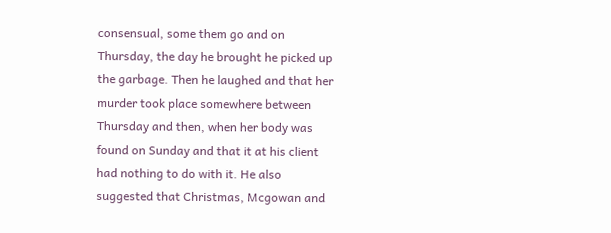consensual, some them go and on Thursday, the day he brought he picked up the garbage. Then he laughed and that her murder took place somewhere between Thursday and then, when her body was found on Sunday and that it at his client had nothing to do with it. He also suggested that Christmas, Mcgowan and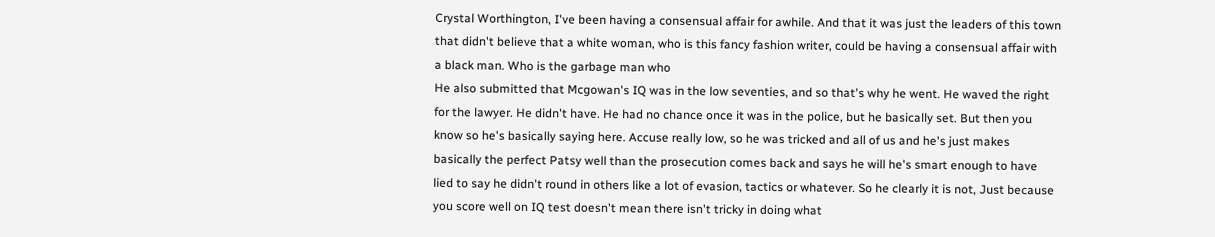Crystal Worthington, I've been having a consensual affair for awhile. And that it was just the leaders of this town that didn't believe that a white woman, who is this fancy fashion writer, could be having a consensual affair with a black man. Who is the garbage man who
He also submitted that Mcgowan's IQ was in the low seventies, and so that's why he went. He waved the right for the lawyer. He didn't have. He had no chance once it was in the police, but he basically set. But then you know so he's basically saying here. Accuse really low, so he was tricked and all of us and he's just makes basically the perfect Patsy well than the prosecution comes back and says he will he's smart enough to have lied to say he didn't round in others like a lot of evasion, tactics or whatever. So he clearly it is not, Just because you score well on IQ test doesn't mean there isn't tricky in doing what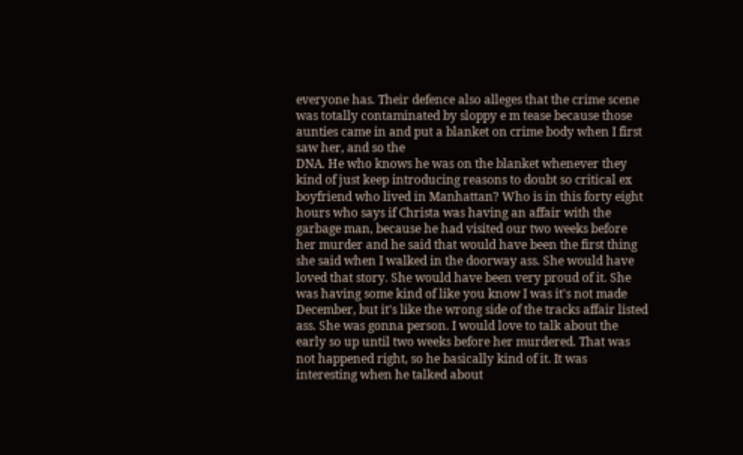everyone has. Their defence also alleges that the crime scene was totally contaminated by sloppy e m tease because those aunties came in and put a blanket on crime body when I first saw her, and so the
DNA. He who knows he was on the blanket whenever they kind of just keep introducing reasons to doubt so critical ex boyfriend who lived in Manhattan? Who is in this forty eight hours who says if Christa was having an affair with the garbage man, because he had visited our two weeks before her murder and he said that would have been the first thing she said when I walked in the doorway ass. She would have loved that story. She would have been very proud of it. She was having some kind of like you know I was it's not made December, but it's like the wrong side of the tracks affair listed ass. She was gonna person. I would love to talk about the early so up until two weeks before her murdered. That was not happened right, so he basically kind of it. It was interesting when he talked about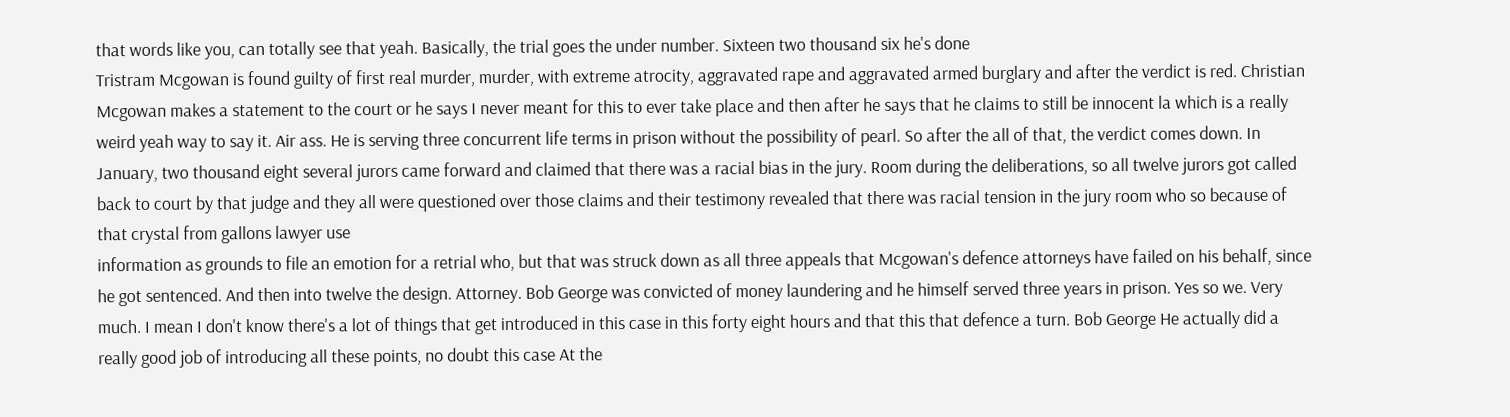that words like you, can totally see that yeah. Basically, the trial goes the under number. Sixteen two thousand six he's done
Tristram Mcgowan is found guilty of first real murder, murder, with extreme atrocity, aggravated rape and aggravated armed burglary and after the verdict is red. Christian Mcgowan makes a statement to the court or he says I never meant for this to ever take place and then after he says that he claims to still be innocent la which is a really weird yeah way to say it. Air ass. He is serving three concurrent life terms in prison without the possibility of pearl. So after the all of that, the verdict comes down. In January, two thousand eight several jurors came forward and claimed that there was a racial bias in the jury. Room during the deliberations, so all twelve jurors got called back to court by that judge and they all were questioned over those claims and their testimony revealed that there was racial tension in the jury room who so because of that crystal from gallons lawyer use
information as grounds to file an emotion for a retrial who, but that was struck down as all three appeals that Mcgowan's defence attorneys have failed on his behalf, since he got sentenced. And then into twelve the design. Attorney. Bob George was convicted of money laundering and he himself served three years in prison. Yes so we. Very much. I mean I don't know there's a lot of things that get introduced in this case in this forty eight hours and that this that defence a turn. Bob George He actually did a really good job of introducing all these points, no doubt this case At the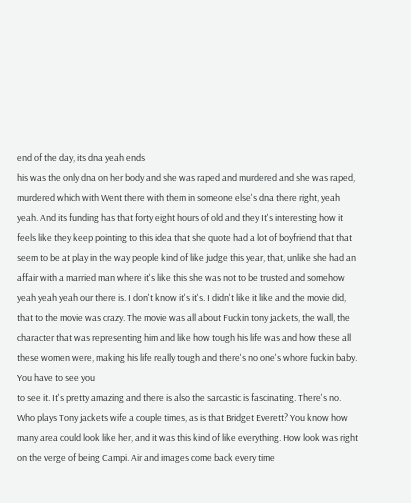end of the day, its dna yeah ends
his was the only dna on her body and she was raped and murdered and she was raped, murdered which with Went there with them in someone else's dna there right, yeah yeah. And its funding has that forty eight hours of old and they It's interesting how it feels like they keep pointing to this idea that she quote had a lot of boyfriend that that seem to be at play in the way people kind of like judge this year, that, unlike she had an affair with a married man where it's like this she was not to be trusted and somehow yeah yeah yeah our there is. I don't know it's it's. I didn't like it like and the movie did, that to the movie was crazy. The movie was all about Fuckin tony jackets, the wall, the character that was representing him and like how tough his life was and how these all these women were, making his life really tough and there's no one's whore fuckin baby. You have to see you
to see it. It's pretty amazing and there is also the sarcastic is fascinating. There's no. Who plays Tony jackets wife a couple times, as is that Bridget Everett? You know how many area could look like her, and it was this kind of like everything. How look was right on the verge of being Campi. Air and images come back every time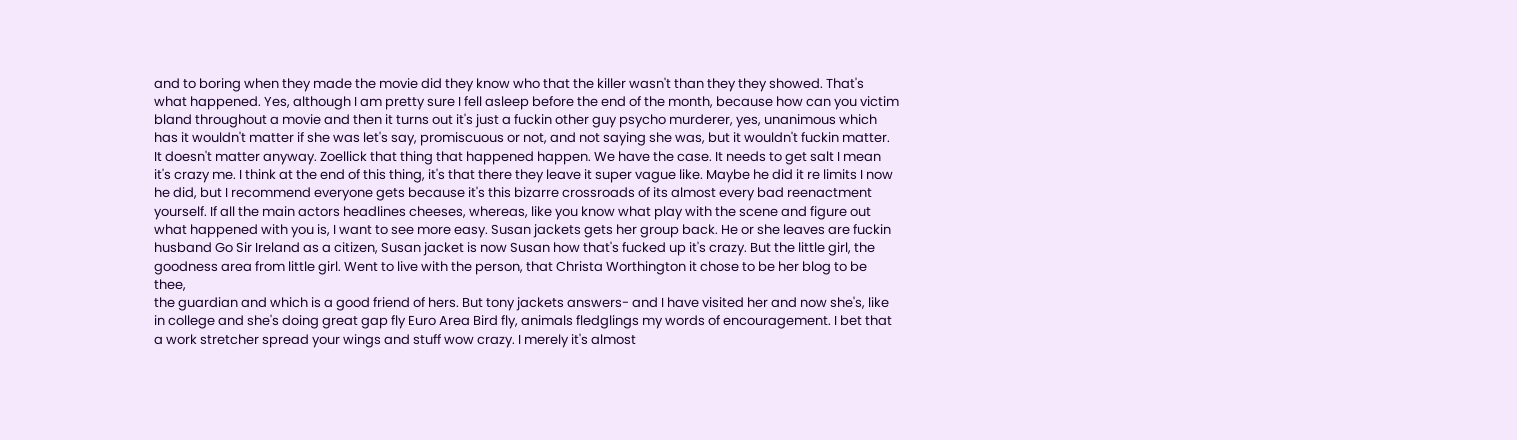and to boring when they made the movie did they know who that the killer wasn't than they they showed. That's what happened. Yes, although I am pretty sure I fell asleep before the end of the month, because how can you victim bland throughout a movie and then it turns out it's just a fuckin other guy psycho murderer, yes, unanimous which has it wouldn't matter if she was let's say, promiscuous or not, and not saying she was, but it wouldn't fuckin matter. It doesn't matter anyway. Zoellick that thing that happened happen. We have the case. It needs to get salt I mean
it's crazy me. I think at the end of this thing, it's that there they leave it super vague like. Maybe he did it re limits I now he did, but I recommend everyone gets because it's this bizarre crossroads of its almost every bad reenactment yourself. If all the main actors headlines cheeses, whereas, like you know what play with the scene and figure out what happened with you is, I want to see more easy. Susan jackets gets her group back. He or she leaves are fuckin husband Go Sir Ireland as a citizen, Susan jacket is now Susan how that's fucked up it's crazy. But the little girl, the goodness area from little girl. Went to live with the person, that Christa Worthington it chose to be her blog to be thee,
the guardian and which is a good friend of hers. But tony jackets answers- and I have visited her and now she's, like in college and she's doing great gap fly Euro Area Bird fly, animals fledglings my words of encouragement. I bet that a work stretcher spread your wings and stuff wow crazy. I merely it's almost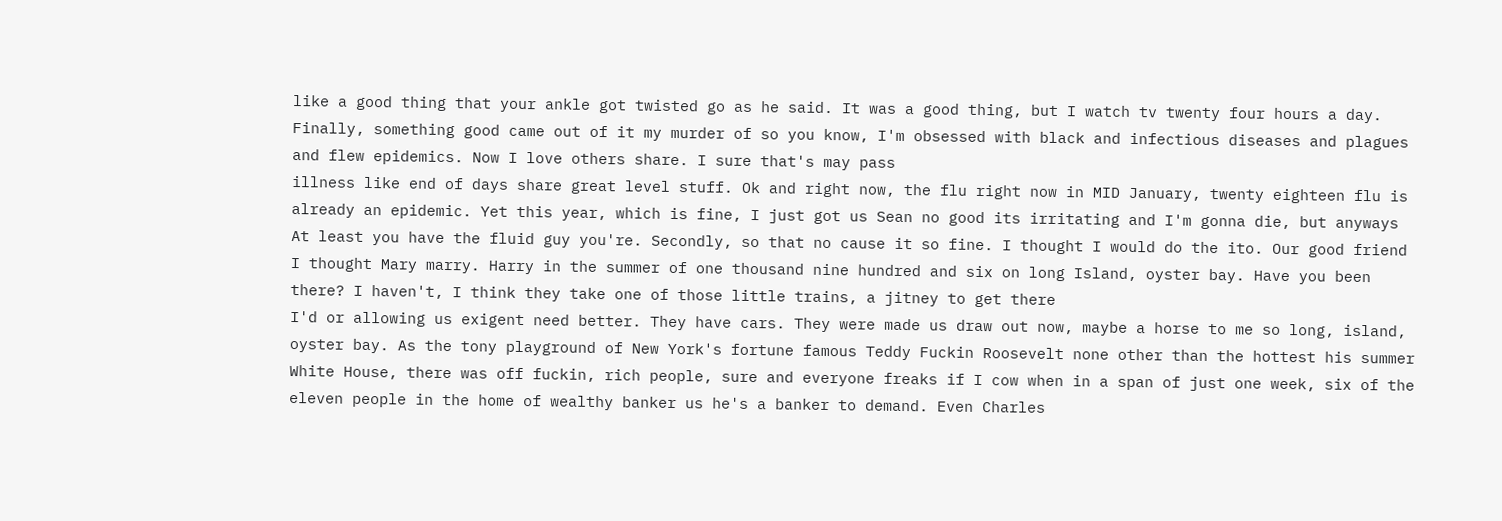like a good thing that your ankle got twisted go as he said. It was a good thing, but I watch tv twenty four hours a day. Finally, something good came out of it my murder of so you know, I'm obsessed with black and infectious diseases and plagues and flew epidemics. Now I love others share. I sure that's may pass
illness like end of days share great level stuff. Ok and right now, the flu right now in MID January, twenty eighteen flu is already an epidemic. Yet this year, which is fine, I just got us Sean no good its irritating and I'm gonna die, but anyways At least you have the fluid guy you're. Secondly, so that no cause it so fine. I thought I would do the ito. Our good friend I thought Mary marry. Harry in the summer of one thousand nine hundred and six on long Island, oyster bay. Have you been there? I haven't, I think they take one of those little trains, a jitney to get there
I'd or allowing us exigent need better. They have cars. They were made us draw out now, maybe a horse to me so long, island, oyster bay. As the tony playground of New York's fortune famous Teddy Fuckin Roosevelt none other than the hottest his summer White House, there was off fuckin, rich people, sure and everyone freaks if I cow when in a span of just one week, six of the eleven people in the home of wealthy banker us he's a banker to demand. Even Charles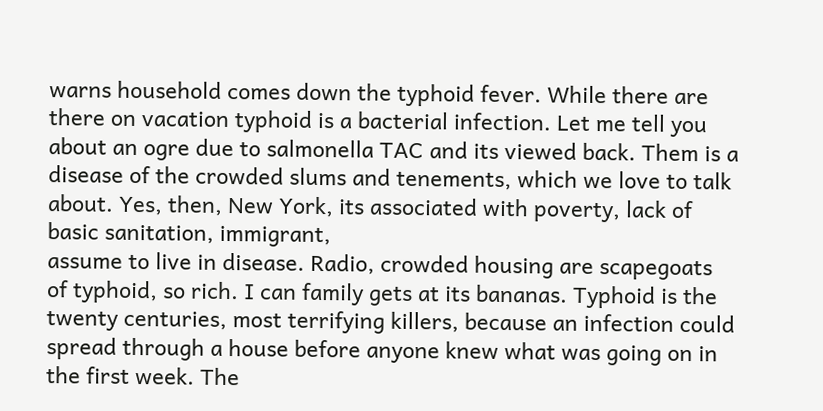warns household comes down the typhoid fever. While there are there on vacation typhoid is a bacterial infection. Let me tell you about an ogre due to salmonella TAC and its viewed back. Them is a disease of the crowded slums and tenements, which we love to talk about. Yes, then, New York, its associated with poverty, lack of basic sanitation, immigrant,
assume to live in disease. Radio, crowded housing are scapegoats of typhoid, so rich. I can family gets at its bananas. Typhoid is the twenty centuries, most terrifying killers, because an infection could spread through a house before anyone knew what was going on in the first week. The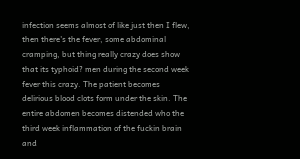infection seems almost of like just then I flew, then there's the fever, some abdominal cramping, but thing really crazy does show that its typhoid? men during the second week fever this crazy. The patient becomes delirious blood clots form under the skin. The entire abdomen becomes distended who the third week inflammation of the fuckin brain and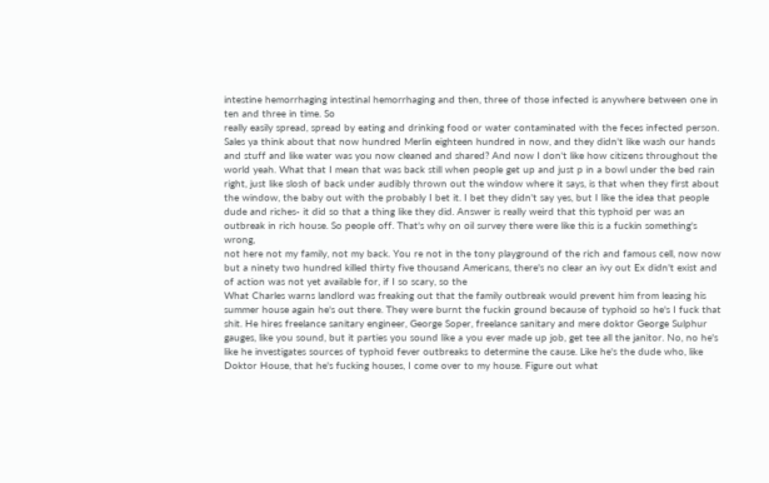intestine hemorrhaging intestinal hemorrhaging and then, three of those infected is anywhere between one in ten and three in time. So
really easily spread, spread by eating and drinking food or water contaminated with the feces infected person. Sales ya think about that now hundred Merlin eighteen hundred in now, and they didn't like wash our hands and stuff and like water was you now cleaned and shared? And now I don't like how citizens throughout the world yeah. What that I mean that was back still when people get up and just p in a bowl under the bed rain right, just like slosh of back under audibly thrown out the window where it says, is that when they first about the window, the baby out with the probably I bet it. I bet they didn't say yes, but I like the idea that people dude and riches- it did so that a thing like they did. Answer is really weird that this typhoid per was an outbreak in rich house. So people off. That's why on oil survey there were like this is a fuckin something's wrong,
not here not my family, not my back. You re not in the tony playground of the rich and famous cell, now now but a ninety two hundred killed thirty five thousand Americans, there's no clear an ivy out Ex didn't exist and of action was not yet available for, if I so scary, so the
What Charles warns landlord was freaking out that the family outbreak would prevent him from leasing his summer house again he's out there. They were burnt the fuckin ground because of typhoid so he's I fuck that shit. He hires freelance sanitary engineer, George Soper, freelance sanitary and mere doktor George Sulphur gauges, like you sound, but it parties you sound like a you ever made up job, get tee all the janitor. No, no he's like he investigates sources of typhoid fever outbreaks to determine the cause. Like he's the dude who, like Doktor House, that he's fucking houses, I come over to my house. Figure out what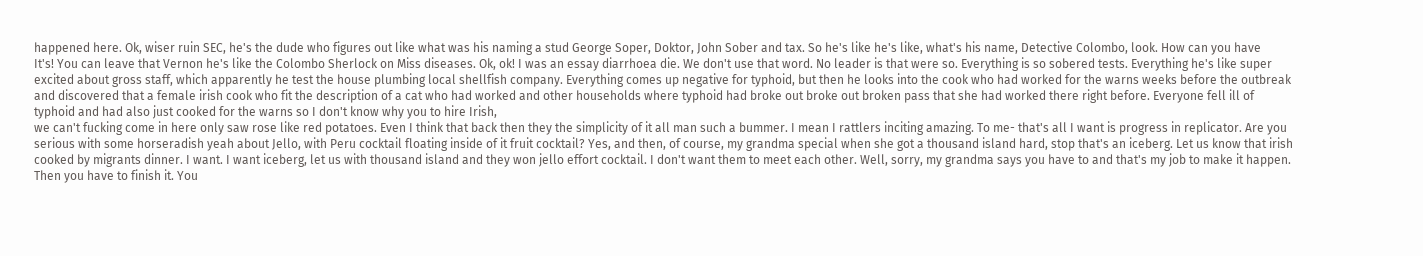happened here. Ok, wiser ruin SEC, he's the dude who figures out like what was his naming a stud George Soper, Doktor, John Sober and tax. So he's like he's like, what's his name, Detective Colombo, look. How can you have
It's! You can leave that Vernon he's like the Colombo Sherlock on Miss diseases. Ok, ok! I was an essay diarrhoea die. We don't use that word. No leader is that were so. Everything is so sobered tests. Everything he's like super excited about gross staff, which apparently he test the house plumbing local shellfish company. Everything comes up negative for typhoid, but then he looks into the cook who had worked for the warns weeks before the outbreak and discovered that a female irish cook who fit the description of a cat who had worked and other households where typhoid had broke out broke out broken pass that she had worked there right before. Everyone fell ill of typhoid and had also just cooked for the warns so I don't know why you to hire Irish,
we can't fucking come in here only saw rose like red potatoes. Even I think that back then they the simplicity of it all man such a bummer. I mean I rattlers inciting amazing. To me- that's all I want is progress in replicator. Are you serious with some horseradish yeah about Jello, with Peru cocktail floating inside of it fruit cocktail? Yes, and then, of course, my grandma special when she got a thousand island hard, stop that's an iceberg. Let us know that irish cooked by migrants dinner. I want. I want iceberg, let us with thousand island and they won jello effort cocktail. I don't want them to meet each other. Well, sorry, my grandma says you have to and that's my job to make it happen. Then you have to finish it. You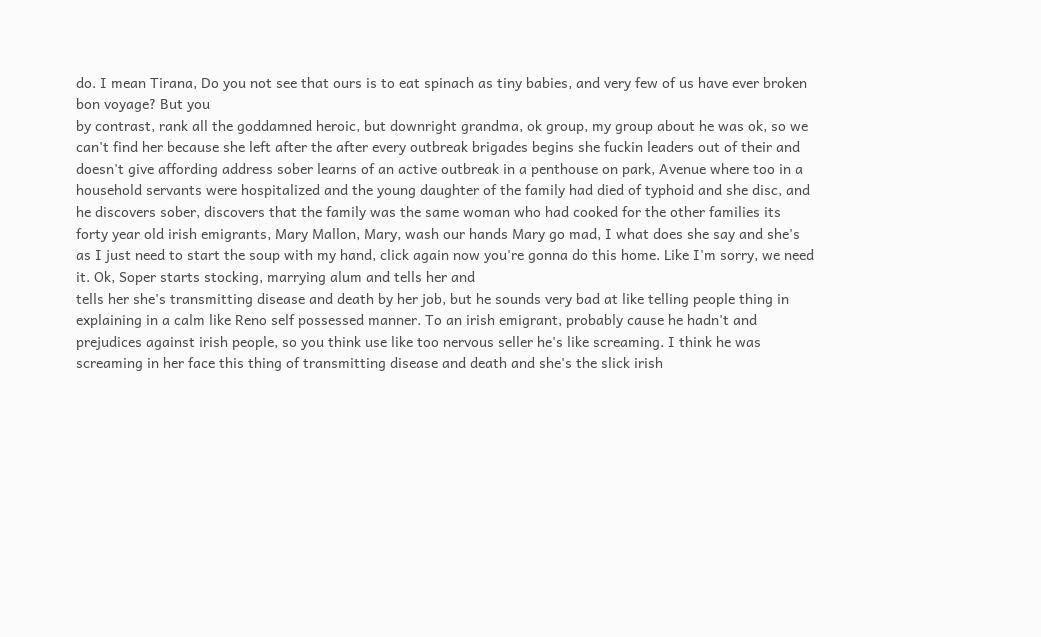do. I mean Tirana, Do you not see that ours is to eat spinach as tiny babies, and very few of us have ever broken bon voyage? But you
by contrast, rank all the goddamned heroic, but downright grandma, ok group, my group about he was ok, so we can't find her because she left after the after every outbreak brigades begins she fuckin leaders out of their and doesn't give affording address sober learns of an active outbreak in a penthouse on park, Avenue where too in a household servants were hospitalized and the young daughter of the family had died of typhoid and she disc, and he discovers sober, discovers that the family was the same woman who had cooked for the other families its forty year old irish emigrants, Mary Mallon, Mary, wash our hands Mary go mad, I what does she say and she's as I just need to start the soup with my hand, click again now you're gonna do this home. Like I'm sorry, we need it. Ok, Soper starts stocking, marrying alum and tells her and
tells her she's transmitting disease and death by her job, but he sounds very bad at like telling people thing in explaining in a calm like Reno self possessed manner. To an irish emigrant, probably cause he hadn't and prejudices against irish people, so you think use like too nervous seller he's like screaming. I think he was screaming in her face this thing of transmitting disease and death and she's the slick irish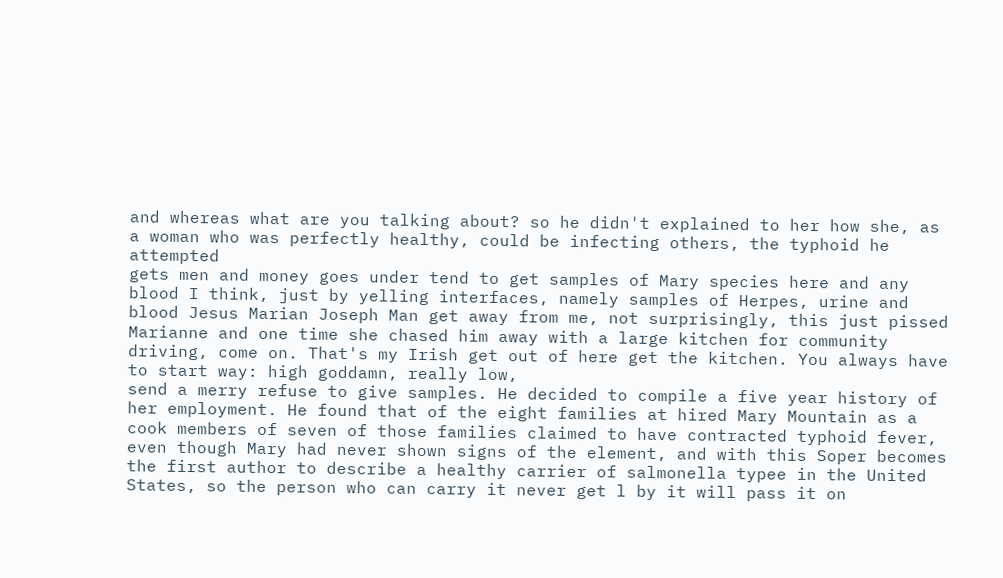and whereas what are you talking about? so he didn't explained to her how she, as a woman who was perfectly healthy, could be infecting others, the typhoid he attempted
gets men and money goes under tend to get samples of Mary species here and any blood I think, just by yelling interfaces, namely samples of Herpes, urine and blood Jesus Marian Joseph Man get away from me, not surprisingly, this just pissed Marianne and one time she chased him away with a large kitchen for community driving, come on. That's my Irish get out of here get the kitchen. You always have to start way: high goddamn, really low,
send a merry refuse to give samples. He decided to compile a five year history of her employment. He found that of the eight families at hired Mary Mountain as a cook members of seven of those families claimed to have contracted typhoid fever, even though Mary had never shown signs of the element, and with this Soper becomes the first author to describe a healthy carrier of salmonella typee in the United States, so the person who can carry it never get l by it will pass it on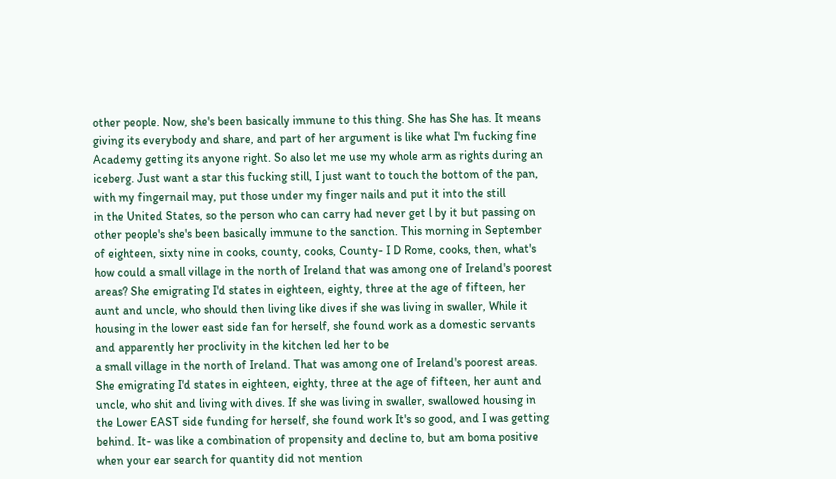other people. Now, she's been basically immune to this thing. She has She has. It means giving its everybody and share, and part of her argument is like what I'm fucking fine Academy getting its anyone right. So also let me use my whole arm as rights during an iceberg. Just want a star this fucking still, I just want to touch the bottom of the pan, with my fingernail may, put those under my finger nails and put it into the still
in the United States, so the person who can carry had never get l by it but passing on other people's she's been basically immune to the sanction. This morning in September of eighteen, sixty nine in cooks, county, cooks, County- I D Rome, cooks, then, what's how could a small village in the north of Ireland that was among one of Ireland's poorest areas? She emigrating I'd states in eighteen, eighty, three at the age of fifteen, her aunt and uncle, who should then living like dives if she was living in swaller, While it housing in the lower east side fan for herself, she found work as a domestic servants and apparently her proclivity in the kitchen led her to be
a small village in the north of Ireland. That was among one of Ireland's poorest areas. She emigrating I'd states in eighteen, eighty, three at the age of fifteen, her aunt and uncle, who shit and living with dives. If she was living in swaller, swallowed housing in the Lower EAST side funding for herself, she found work It's so good, and I was getting behind. It- was like a combination of propensity and decline to, but am boma positive when your ear search for quantity did not mention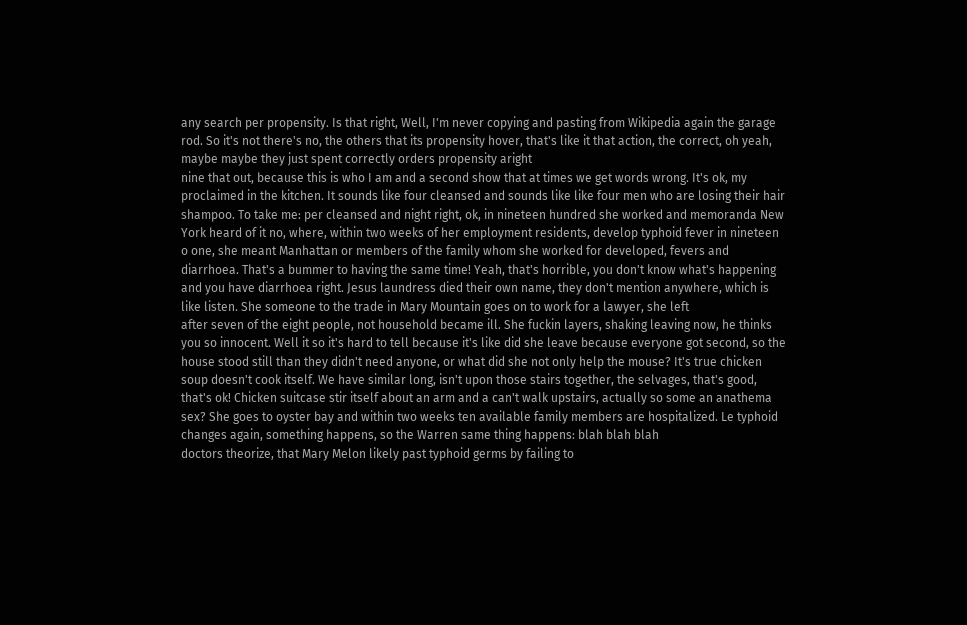any search per propensity. Is that right, Well, I'm never copying and pasting from Wikipedia again the garage rod. So it's not there's no, the others that its propensity hover, that's like it that action, the correct, oh yeah, maybe maybe they just spent correctly orders propensity aright
nine that out, because this is who I am and a second show that at times we get words wrong. It's ok, my proclaimed in the kitchen. It sounds like four cleansed and sounds like like four men who are losing their hair shampoo. To take me: per cleansed and night right, ok, in nineteen hundred she worked and memoranda New York heard of it no, where, within two weeks of her employment residents, develop typhoid fever in nineteen o one, she meant Manhattan or members of the family whom she worked for developed, fevers and diarrhoea. That's a bummer to having the same time! Yeah, that's horrible, you don't know what's happening and you have diarrhoea right. Jesus laundress died their own name, they don't mention anywhere, which is like listen. She someone to the trade in Mary Mountain goes on to work for a lawyer, she left
after seven of the eight people, not household became ill. She fuckin layers, shaking leaving now, he thinks you so innocent. Well it so it's hard to tell because it's like did she leave because everyone got second, so the house stood still than they didn't need anyone, or what did she not only help the mouse? It's true chicken soup doesn't cook itself. We have similar long, isn't upon those stairs together, the selvages, that's good, that's ok! Chicken suitcase stir itself about an arm and a can't walk upstairs, actually so some an anathema sex? She goes to oyster bay and within two weeks ten available family members are hospitalized. Le typhoid changes again, something happens, so the Warren same thing happens: blah blah blah
doctors theorize, that Mary Melon likely past typhoid germs by failing to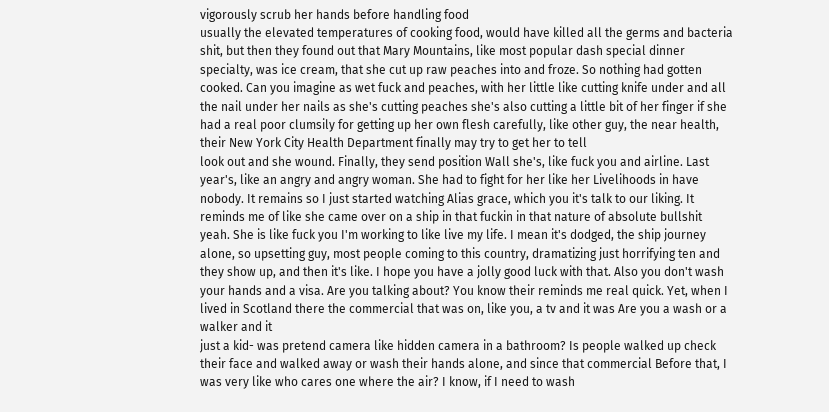vigorously scrub her hands before handling food
usually the elevated temperatures of cooking food, would have killed all the germs and bacteria shit, but then they found out that Mary Mountains, like most popular dash special dinner specialty, was ice cream, that she cut up raw peaches into and froze. So nothing had gotten cooked. Can you imagine as wet fuck and peaches, with her little like cutting knife under and all the nail under her nails as she's cutting peaches she's also cutting a little bit of her finger if she had a real poor clumsily for getting up her own flesh carefully, like other guy, the near health, their New York City Health Department finally may try to get her to tell
look out and she wound. Finally, they send position Wall she's, like fuck you and airline. Last year's, like an angry and angry woman. She had to fight for her like her Livelihoods in have nobody. It remains so I just started watching Alias grace, which you it's talk to our liking. It reminds me of like she came over on a ship in that fuckin in that nature of absolute bullshit yeah. She is like fuck you I'm working to like live my life. I mean it's dodged, the ship journey alone, so upsetting guy, most people coming to this country, dramatizing just horrifying ten and they show up, and then it's like. I hope you have a jolly good luck with that. Also you don't wash your hands and a visa. Are you talking about? You know their reminds me real quick. Yet, when I lived in Scotland there the commercial that was on, like you, a tv and it was Are you a wash or a walker and it
just a kid- was pretend camera like hidden camera in a bathroom? Is people walked up check their face and walked away or wash their hands alone, and since that commercial Before that, I was very like who cares one where the air? I know, if I need to wash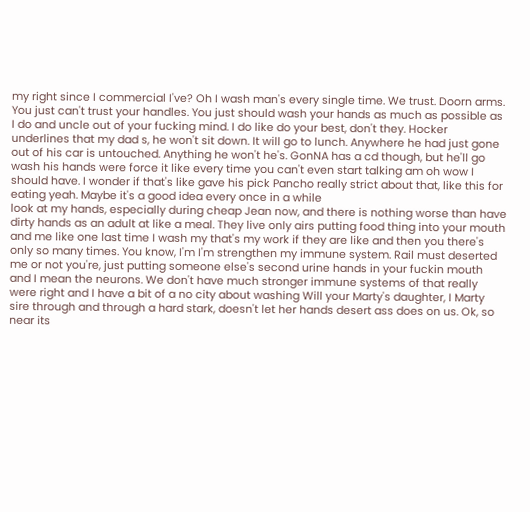my right since I commercial I've? Oh I wash man's every single time. We trust. Doorn arms. You just can't trust your handles. You just should wash your hands as much as possible as I do and uncle out of your fucking mind. I do like do your best, don't they. Hocker underlines that my dad s, he won't sit down. It will go to lunch. Anywhere he had just gone out of his car is untouched. Anything he won't he's. GonNA has a cd though, but he'll go wash his hands were force it like every time you can't even start talking am oh wow I should have. I wonder if that's like gave his pick Pancho really strict about that, like this for eating yeah. Maybe it's a good idea every once in a while
look at my hands, especially during cheap Jean now, and there is nothing worse than have dirty hands as an adult at like a meal. They live only airs putting food thing into your mouth and me like one last time I wash my that's my work if they are like and then you there's only so many times. You know, I'm I'm strengthen my immune system. Rail must deserted me or not you're, just putting someone else's second urine hands in your fuckin mouth and I mean the neurons. We don't have much stronger immune systems of that really were right and I have a bit of a no city about washing Will your Marty's daughter, I Marty sire through and through a hard stark, doesn't let her hands desert ass does on us. Ok, so near its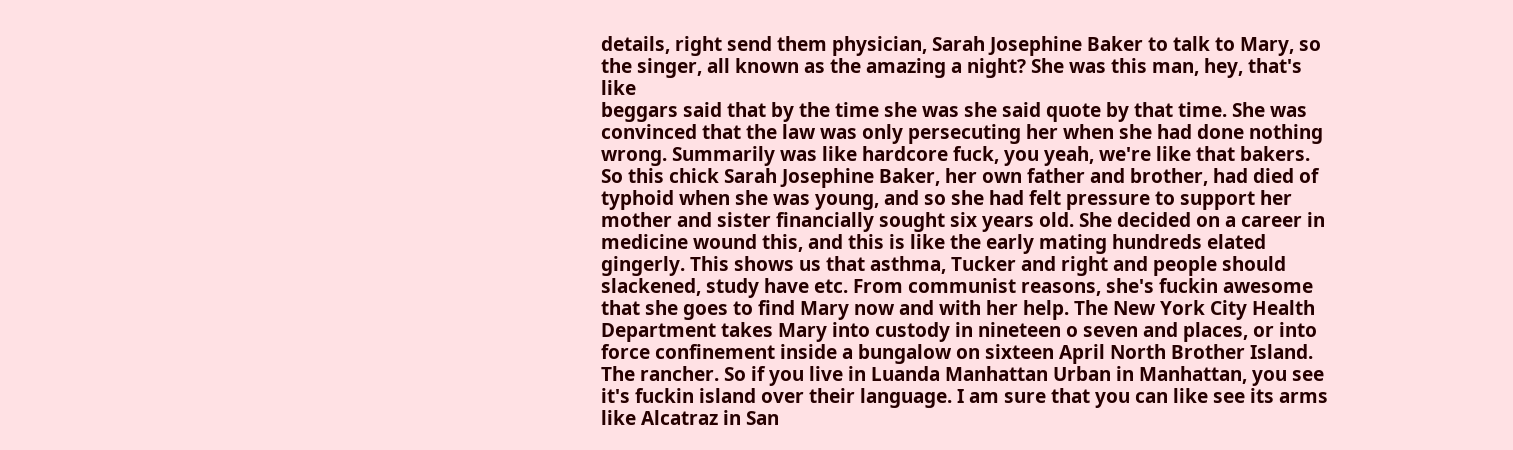details, right send them physician, Sarah Josephine Baker to talk to Mary, so the singer, all known as the amazing a night? She was this man, hey, that's like
beggars said that by the time she was she said quote by that time. She was convinced that the law was only persecuting her when she had done nothing wrong. Summarily was like hardcore fuck, you yeah, we're like that bakers. So this chick Sarah Josephine Baker, her own father and brother, had died of typhoid when she was young, and so she had felt pressure to support her mother and sister financially sought six years old. She decided on a career in medicine wound this, and this is like the early mating hundreds elated gingerly. This shows us that asthma, Tucker and right and people should slackened, study have etc. From communist reasons, she's fuckin awesome that she goes to find Mary now and with her help. The New York City Health Department takes Mary into custody in nineteen o seven and places, or into force confinement inside a bungalow on sixteen April North Brother Island.
The rancher. So if you live in Luanda Manhattan Urban in Manhattan, you see it's fuckin island over their language. I am sure that you can like see its arms like Alcatraz in San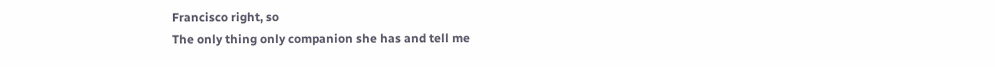Francisco right, so
The only thing only companion she has and tell me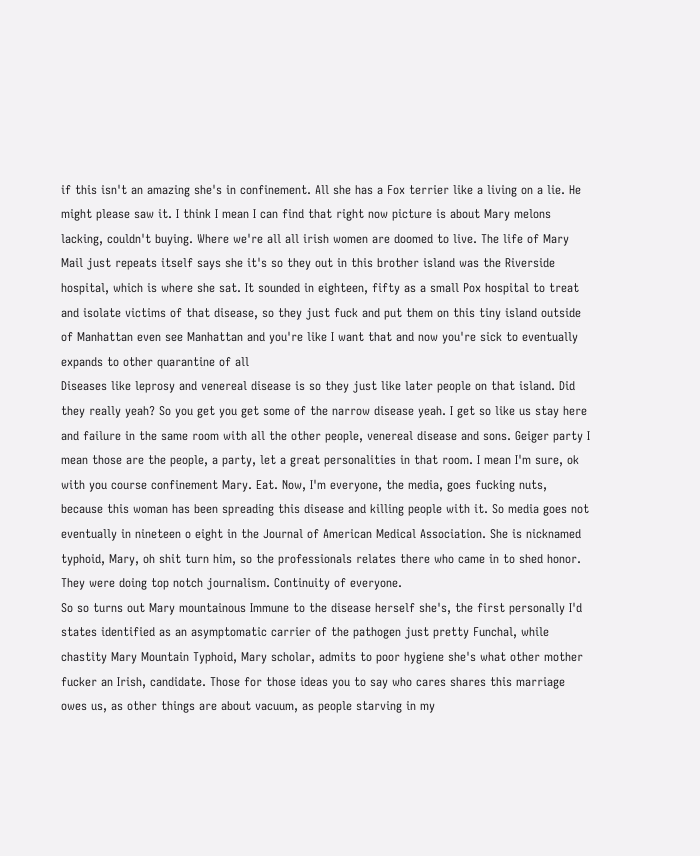if this isn't an amazing she's in confinement. All she has a Fox terrier like a living on a lie. He might please saw it. I think I mean I can find that right now picture is about Mary melons lacking, couldn't buying. Where we're all all irish women are doomed to live. The life of Mary Mail just repeats itself says she it's so they out in this brother island was the Riverside hospital, which is where she sat. It sounded in eighteen, fifty as a small Pox hospital to treat and isolate victims of that disease, so they just fuck and put them on this tiny island outside of Manhattan even see Manhattan and you're like I want that and now you're sick to eventually expands to other quarantine of all
Diseases like leprosy and venereal disease is so they just like later people on that island. Did they really yeah? So you get you get some of the narrow disease yeah. I get so like us stay here and failure in the same room with all the other people, venereal disease and sons. Geiger party I mean those are the people, a party, let a great personalities in that room. I mean I'm sure, ok with you course confinement Mary. Eat. Now, I'm everyone, the media, goes fucking nuts, because this woman has been spreading this disease and killing people with it. So media goes not eventually in nineteen o eight in the Journal of American Medical Association. She is nicknamed typhoid, Mary, oh shit turn him, so the professionals relates there who came in to shed honor. They were doing top notch journalism. Continuity of everyone.
So so turns out Mary mountainous Immune to the disease herself she's, the first personally I'd states identified as an asymptomatic carrier of the pathogen just pretty Funchal, while chastity Mary Mountain Typhoid, Mary scholar, admits to poor hygiene she's what other mother fucker an Irish, candidate. Those for those ideas you to say who cares shares this marriage owes us, as other things are about vacuum, as people starving in my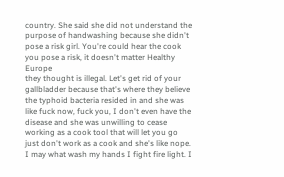country. She said she did not understand the purpose of handwashing because she didn't pose a risk girl. You're could hear the cook you pose a risk, it doesn't matter Healthy Europe
they thought is illegal. Let's get rid of your gallbladder because that's where they believe the typhoid bacteria resided in and she was like fuck now, fuck you, I don't even have the disease and she was unwilling to cease working as a cook tool that will let you go just don't work as a cook and she's like nope. I may what wash my hands I fight fire light. I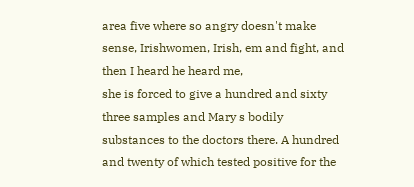area five where so angry doesn't make sense, Irishwomen, Irish, em and fight, and then I heard he heard me,
she is forced to give a hundred and sixty three samples and Mary s bodily substances to the doctors there. A hundred and twenty of which tested positive for the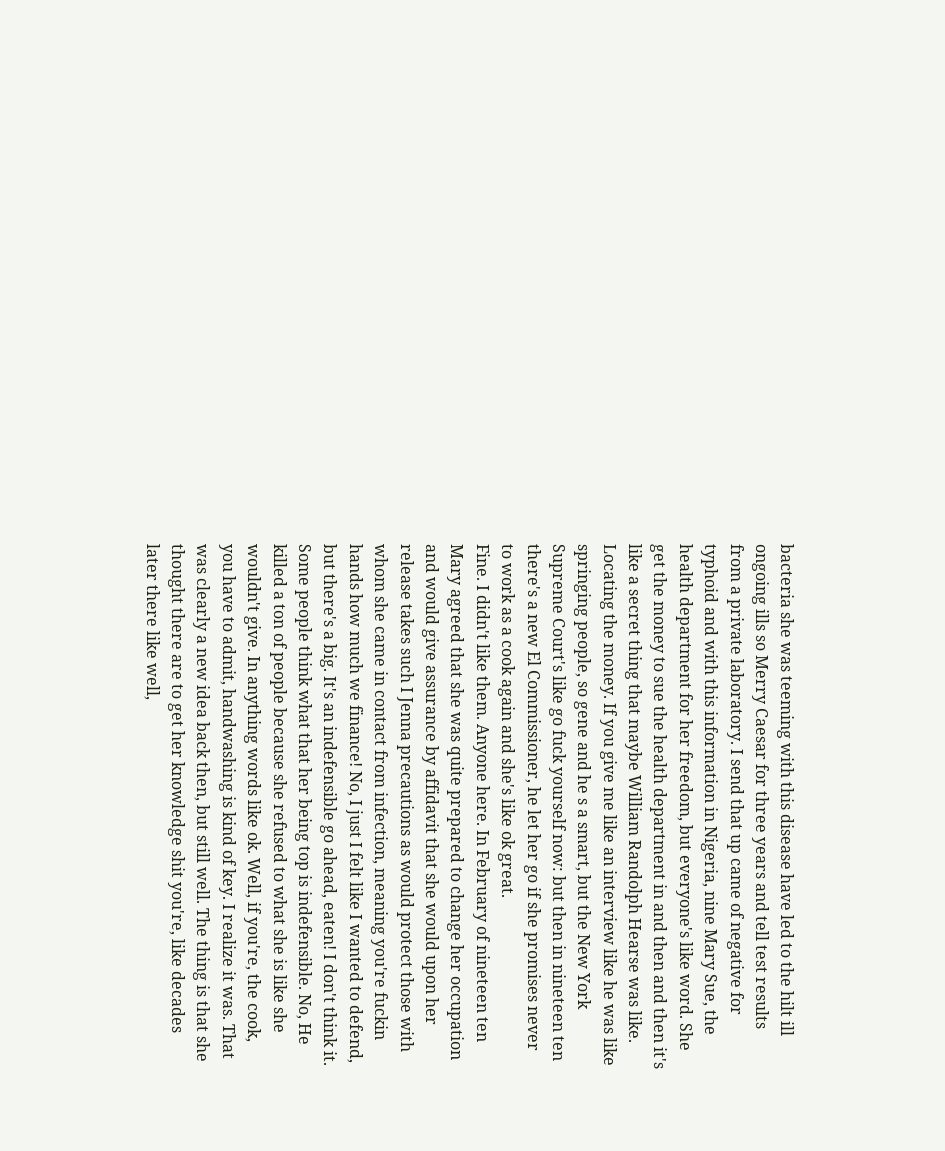bacteria she was teeming with this disease have led to the hilt ill ongoing ills so Merry Caesar for three years and tell test results from a private laboratory. I send that up came of negative for typhoid and with this information in Nigeria, nine Mary Sue, the health department for her freedom, but everyone's like word. She get the money to sue the health department in and then and then it's like a secret thing that maybe William Randolph Hearse was like. Locating the money. If you give me like an interview like he was like springing people, so gene and he s a smart, but the New York Supreme Court's like go fuck yourself now: but then in nineteen ten there's a new El Commissioner, he let her go if she promises never to work as a cook again and she's like ok great.
Fine. I didn't like them. Anyone here. In February of nineteen ten Mary agreed that she was quite prepared to change her occupation and would give assurance by affidavit that she would upon her release takes such I Jenna precautions as would protect those with whom she came in contact from infection, meaning you're fuckin hands how much we finance! No, I just I felt like I wanted to defend, but there's a big. It's an indefensible go ahead, eaten! I don't think it. Some people think what that her being top is indefensible. No, He killed a ton of people because she refused to what she is like she wouldn't give. In anything words like ok. Well, if you're, the cook, you have to admit, handwashing is kind of key. I realize it was. That was clearly a new idea back then, but still well. The thing is that she thought there are to get her knowledge shit you're, like decades later there like well,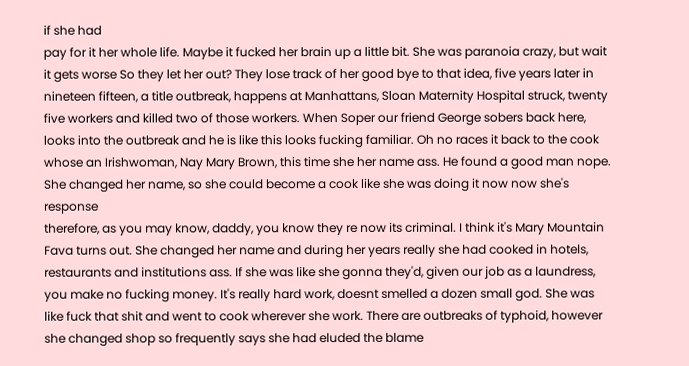if she had
pay for it her whole life. Maybe it fucked her brain up a little bit. She was paranoia crazy, but wait it gets worse So they let her out? They lose track of her good bye to that idea, five years later in nineteen fifteen, a title outbreak, happens at Manhattans, Sloan Maternity Hospital struck, twenty five workers and killed two of those workers. When Soper our friend George sobers back here, looks into the outbreak and he is like this looks fucking familiar. Oh no races it back to the cook whose an Irishwoman, Nay Mary Brown, this time she her name ass. He found a good man nope. She changed her name, so she could become a cook like she was doing it now now she's response
therefore, as you may know, daddy, you know they re now its criminal. I think it's Mary Mountain Fava turns out. She changed her name and during her years really she had cooked in hotels, restaurants and institutions ass. If she was like she gonna they'd, given our job as a laundress, you make no fucking money. It's really hard work, doesnt smelled a dozen small god. She was like fuck that shit and went to cook wherever she work. There are outbreaks of typhoid, however she changed shop so frequently says she had eluded the blame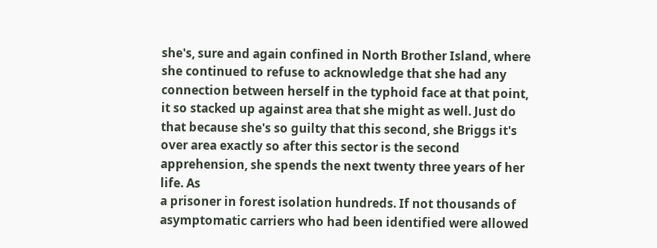she's, sure and again confined in North Brother Island, where she continued to refuse to acknowledge that she had any connection between herself in the typhoid face at that point, it so stacked up against area that she might as well. Just do that because she's so guilty that this second, she Briggs it's over area exactly so after this sector is the second apprehension, she spends the next twenty three years of her life. As
a prisoner in forest isolation hundreds. If not thousands of asymptomatic carriers who had been identified were allowed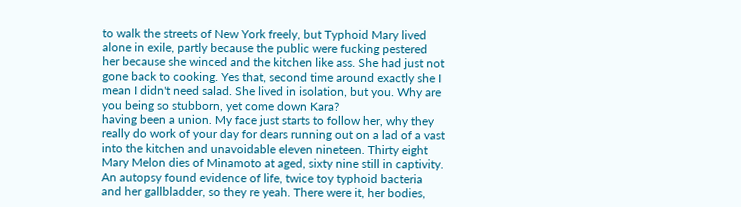to walk the streets of New York freely, but Typhoid Mary lived alone in exile, partly because the public were fucking pestered her because she winced and the kitchen like ass. She had just not gone back to cooking. Yes that, second time around exactly she I mean I didn't need salad. She lived in isolation, but you. Why are you being so stubborn, yet come down Kara?
having been a union. My face just starts to follow her, why they really do work of your day for dears running out on a lad of a vast into the kitchen and unavoidable eleven nineteen. Thirty eight Mary Melon dies of Minamoto at aged, sixty nine still in captivity. An autopsy found evidence of life, twice toy typhoid bacteria and her gallbladder, so they re yeah. There were it, her bodies,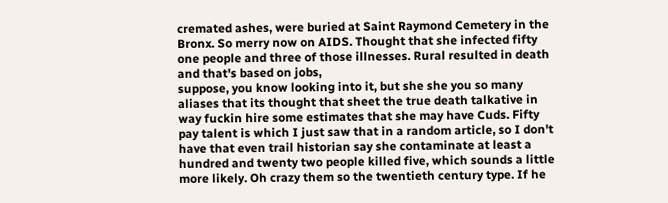cremated ashes, were buried at Saint Raymond Cemetery in the Bronx. So merry now on AIDS. Thought that she infected fifty one people and three of those illnesses. Rural resulted in death and that's based on jobs,
suppose, you know looking into it, but she she you so many aliases that its thought that sheet the true death talkative in way fuckin hire some estimates that she may have Cuds. Fifty pay talent is which I just saw that in a random article, so I don't have that even trail historian say she contaminate at least a hundred and twenty two people killed five, which sounds a little more likely. Oh crazy them so the twentieth century type. If he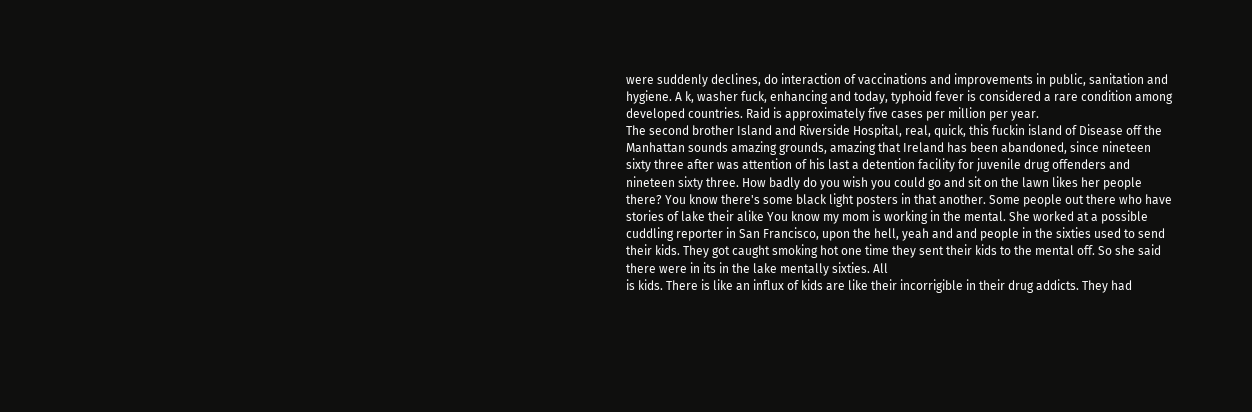were suddenly declines, do interaction of vaccinations and improvements in public, sanitation and hygiene. A k, washer fuck, enhancing and today, typhoid fever is considered a rare condition among developed countries. Raid is approximately five cases per million per year.
The second brother Island and Riverside Hospital, real, quick, this fuckin island of Disease off the Manhattan sounds amazing grounds, amazing that Ireland has been abandoned, since nineteen sixty three after was attention of his last a detention facility for juvenile drug offenders and nineteen sixty three. How badly do you wish you could go and sit on the lawn likes her people there? You know there's some black light posters in that another. Some people out there who have stories of lake their alike You know my mom is working in the mental. She worked at a possible cuddling reporter in San Francisco, upon the hell, yeah and and people in the sixties used to send their kids. They got caught smoking hot one time they sent their kids to the mental off. So she said there were in its in the lake mentally sixties. All
is kids. There is like an influx of kids are like their incorrigible in their drug addicts. They had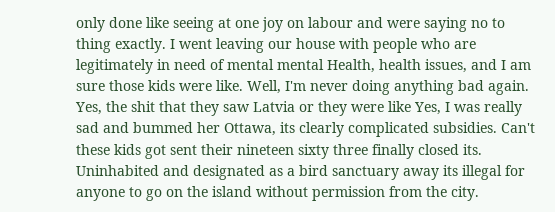only done like seeing at one joy on labour and were saying no to thing exactly. I went leaving our house with people who are legitimately in need of mental mental Health, health issues, and I am sure those kids were like. Well, I'm never doing anything bad again. Yes, the shit that they saw Latvia or they were like Yes, I was really sad and bummed her Ottawa, its clearly complicated subsidies. Can't these kids got sent their nineteen sixty three finally closed its. Uninhabited and designated as a bird sanctuary away its illegal for anyone to go on the island without permission from the city.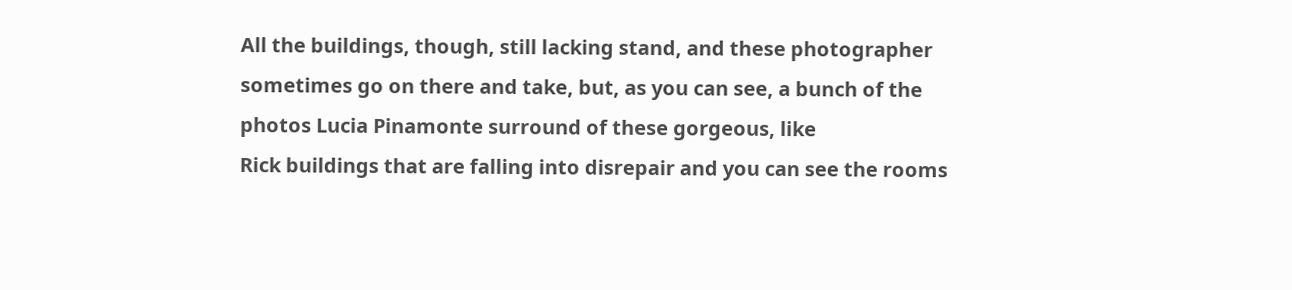All the buildings, though, still lacking stand, and these photographer sometimes go on there and take, but, as you can see, a bunch of the photos Lucia Pinamonte surround of these gorgeous, like
Rick buildings that are falling into disrepair and you can see the rooms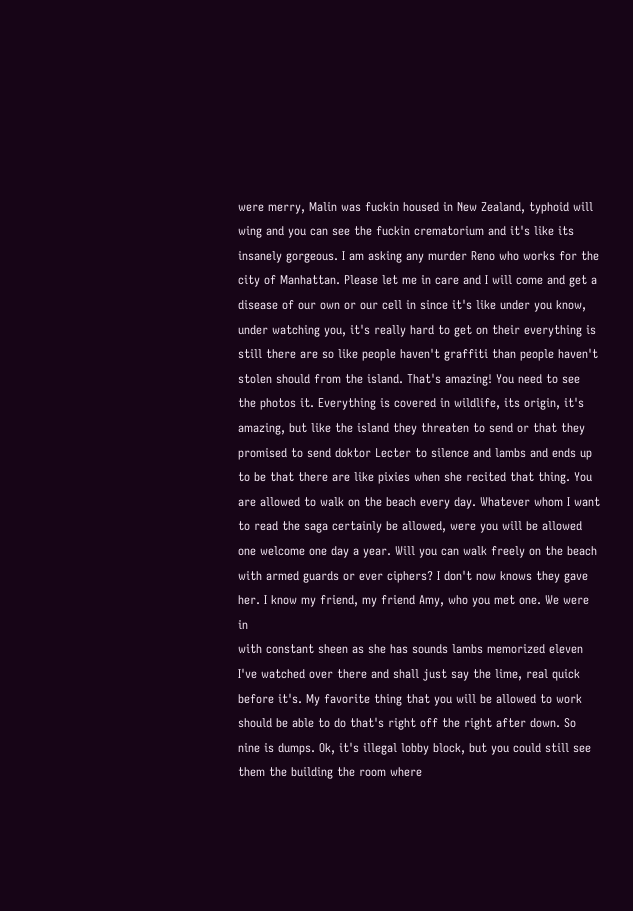were merry, Malin was fuckin housed in New Zealand, typhoid will wing and you can see the fuckin crematorium and it's like its insanely gorgeous. I am asking any murder Reno who works for the city of Manhattan. Please let me in care and I will come and get a disease of our own or our cell in since it's like under you know, under watching you, it's really hard to get on their everything is still there are so like people haven't graffiti than people haven't stolen should from the island. That's amazing! You need to see the photos it. Everything is covered in wildlife, its origin, it's amazing, but like the island they threaten to send or that they promised to send doktor Lecter to silence and lambs and ends up to be that there are like pixies when she recited that thing. You are allowed to walk on the beach every day. Whatever whom I want to read the saga certainly be allowed, were you will be allowed one welcome one day a year. Will you can walk freely on the beach with armed guards or ever ciphers? I don't now knows they gave her. I know my friend, my friend Amy, who you met one. We were in
with constant sheen as she has sounds lambs memorized eleven I've watched over there and shall just say the lime, real quick before it's. My favorite thing that you will be allowed to work should be able to do that's right off the right after down. So nine is dumps. Ok, it's illegal lobby block, but you could still see them the building the room where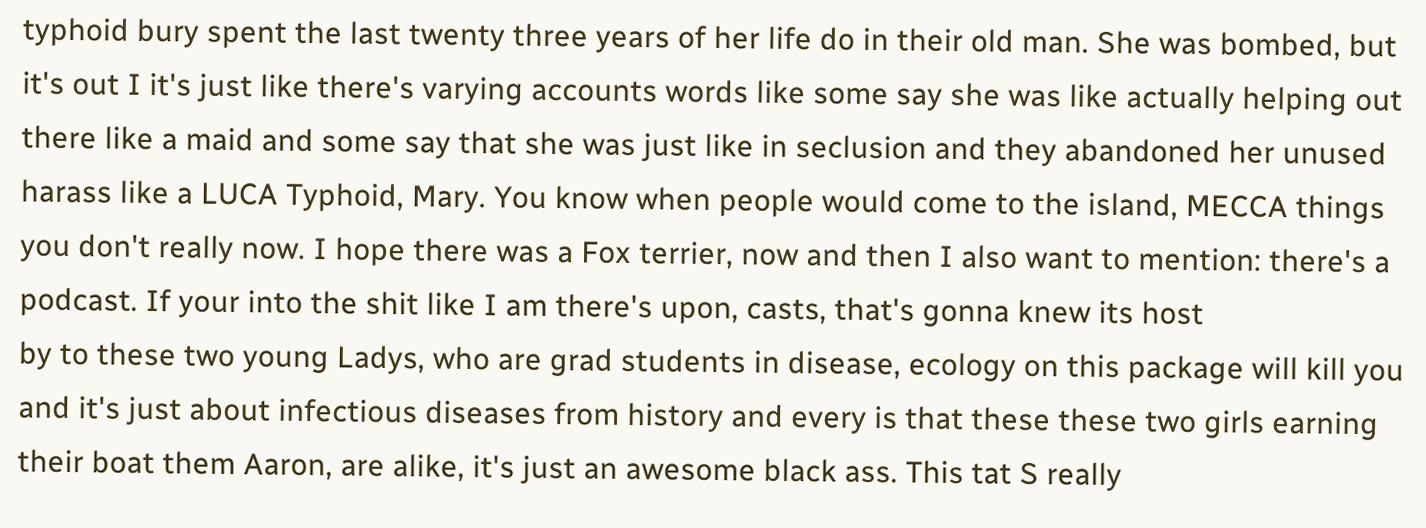typhoid bury spent the last twenty three years of her life do in their old man. She was bombed, but it's out I it's just like there's varying accounts words like some say she was like actually helping out there like a maid and some say that she was just like in seclusion and they abandoned her unused harass like a LUCA Typhoid, Mary. You know when people would come to the island, MECCA things you don't really now. I hope there was a Fox terrier, now and then I also want to mention: there's a podcast. If your into the shit like I am there's upon, casts, that's gonna knew its host
by to these two young Ladys, who are grad students in disease, ecology on this package will kill you and it's just about infectious diseases from history and every is that these these two girls earning their boat them Aaron, are alike, it's just an awesome black ass. This tat S really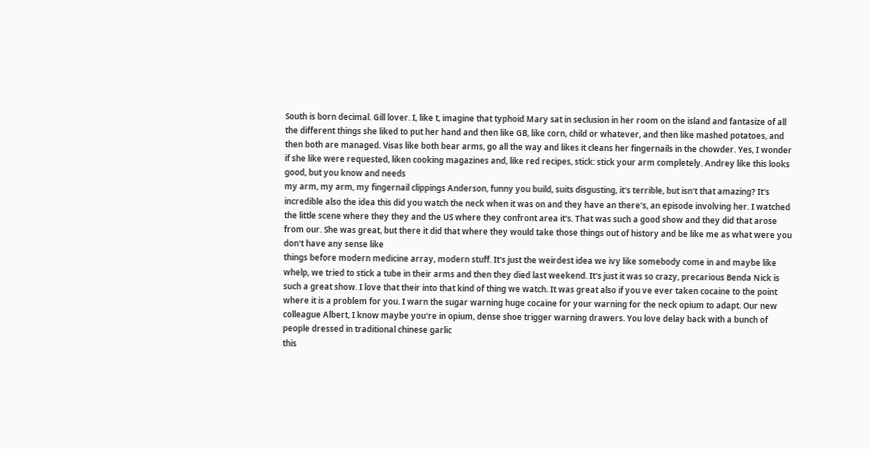South is born decimal. Gill lover. I, like t, imagine that typhoid Mary sat in seclusion in her room on the island and fantasize of all the different things she liked to put her hand and then like GB, like corn, child or whatever, and then like mashed potatoes, and then both are managed. Visas like both bear arms, go all the way and likes it cleans her fingernails in the chowder. Yes, I wonder if she like were requested, liken cooking magazines and, like red recipes, stick: stick your arm completely. Andrey like this looks good, but you know and needs
my arm, my arm, my fingernail clippings Anderson, funny you build, suits disgusting, it's terrible, but isn't that amazing? It's incredible also the idea this did you watch the neck when it was on and they have an there's, an episode involving her. I watched the little scene where they they and the US where they confront area it's. That was such a good show and they did that arose from our. She was great, but there it did that where they would take those things out of history and be like me as what were you don't have any sense like
things before modern medicine array, modern stuff. It's just the weirdest idea we ivy like somebody come in and maybe like whelp, we tried to stick a tube in their arms and then they died last weekend. It's just it was so crazy, precarious Benda Nick is such a great show. I love that their into that kind of thing we watch. It was great also if you ve ever taken cocaine to the point where it is a problem for you. I warn the sugar warning huge cocaine for your warning for the neck opium to adapt. Our new colleague Albert, I know maybe you're in opium, dense shoe trigger warning drawers. You love delay back with a bunch of people dressed in traditional chinese garlic
this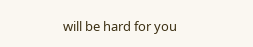will be hard for you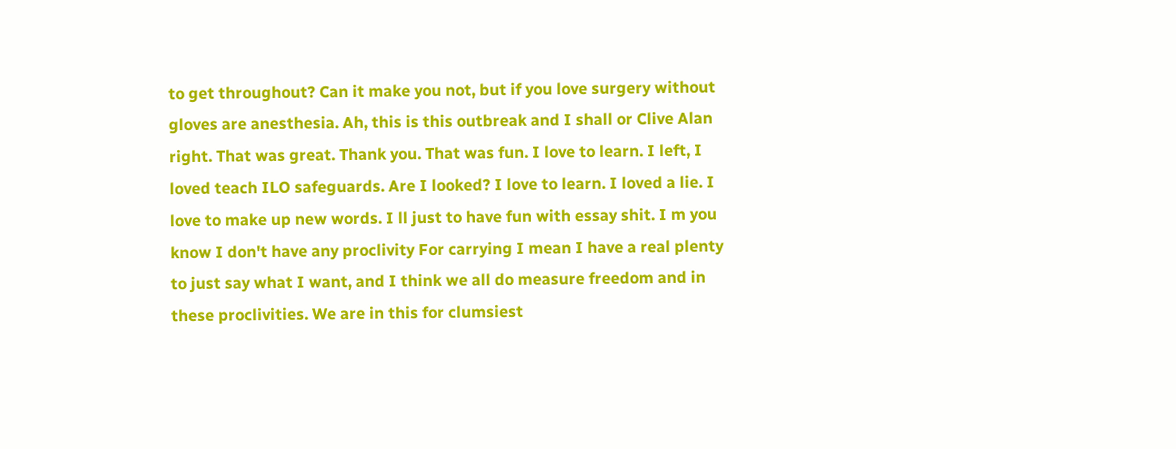to get throughout? Can it make you not, but if you love surgery without gloves are anesthesia. Ah, this is this outbreak and I shall or Clive Alan right. That was great. Thank you. That was fun. I love to learn. I left, I loved teach ILO safeguards. Are I looked? I love to learn. I loved a lie. I love to make up new words. I ll just to have fun with essay shit. I m you know I don't have any proclivity For carrying I mean I have a real plenty to just say what I want, and I think we all do measure freedom and in these proclivities. We are in this for clumsiest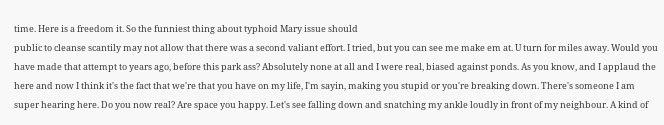time. Here is a freedom it. So the funniest thing about typhoid Mary issue should
public to cleanse scantily may not allow that there was a second valiant effort. I tried, but you can see me make em at. U turn for miles away. Would you have made that attempt to years ago, before this park ass? Absolutely none at all and I were real, biased against ponds. As you know, and I applaud the here and now I think it's the fact that we're that you have on my life, I'm sayin, making you stupid or you're breaking down. There's someone I am super hearing here. Do you now real? Are space you happy. Let's see falling down and snatching my ankle loudly in front of my neighbour. A kind of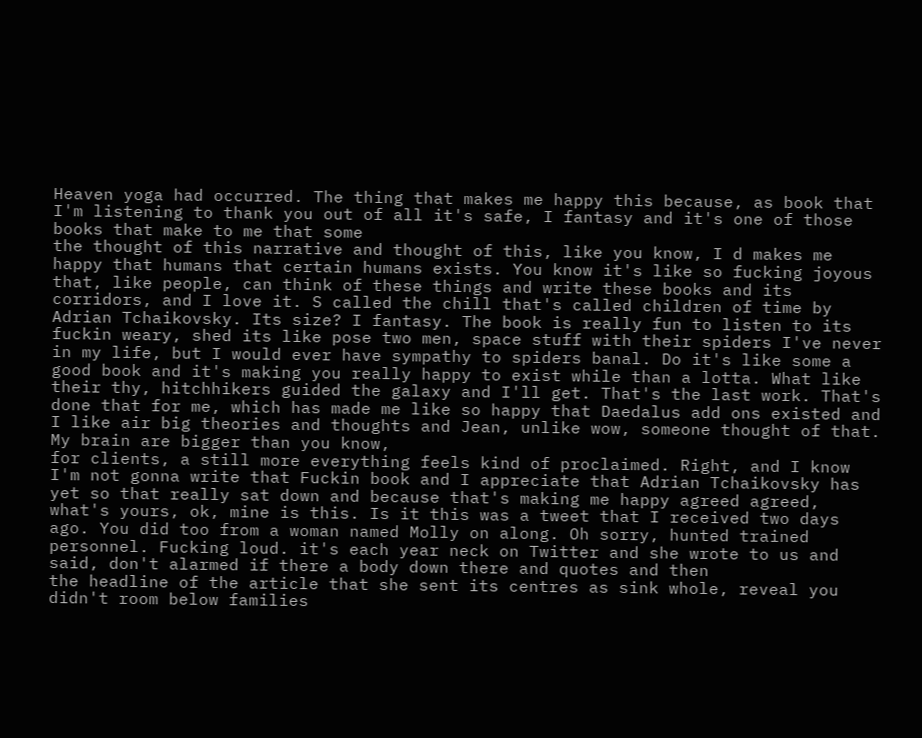Heaven yoga had occurred. The thing that makes me happy this because, as book that I'm listening to thank you out of all it's safe, I fantasy and it's one of those books that make to me that some
the thought of this narrative and thought of this, like you know, I d makes me happy that humans that certain humans exists. You know it's like so fucking joyous that, like people, can think of these things and write these books and its corridors, and I love it. S called the chill that's called children of time by Adrian Tchaikovsky. Its size? I fantasy. The book is really fun to listen to its fuckin weary, shed its like pose two men, space stuff with their spiders I've never in my life, but I would ever have sympathy to spiders banal. Do it's like some a good book and it's making you really happy to exist while than a lotta. What like their thy, hitchhikers guided the galaxy and I'll get. That's the last work. That's done that for me, which has made me like so happy that Daedalus add ons existed and I like air big theories and thoughts and Jean, unlike wow, someone thought of that. My brain are bigger than you know,
for clients, a still more everything feels kind of proclaimed. Right, and I know I'm not gonna write that Fuckin book and I appreciate that Adrian Tchaikovsky has yet so that really sat down and because that's making me happy agreed agreed, what's yours, ok, mine is this. Is it this was a tweet that I received two days ago. You did too from a woman named Molly on along. Oh sorry, hunted trained personnel. Fucking loud. it's each year neck on Twitter and she wrote to us and said, don't alarmed if there a body down there and quotes and then
the headline of the article that she sent its centres as sink whole, reveal you didn't room below families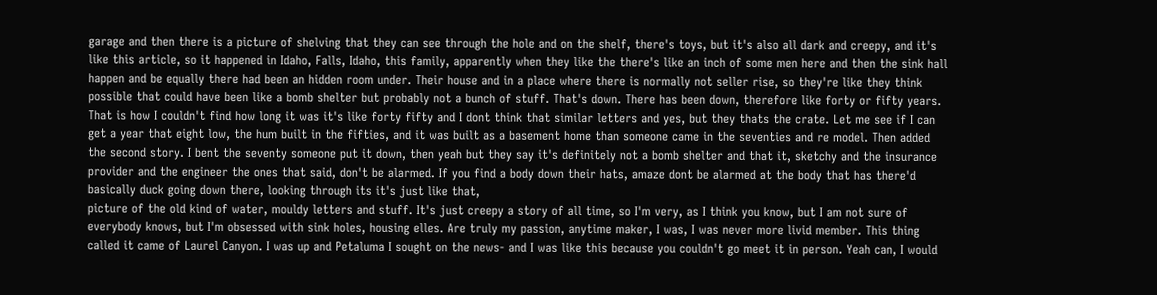garage and then there is a picture of shelving that they can see through the hole and on the shelf, there's toys, but it's also all dark and creepy, and it's like this article, so it happened in Idaho, Falls, Idaho, this family, apparently when they like the there's like an inch of some men here and then the sink hall happen and be equally there had been an hidden room under. Their house and in a place where there is normally not seller rise, so they're like they think
possible that could have been like a bomb shelter but probably not a bunch of stuff. That's down. There has been down, therefore like forty or fifty years. That is how I couldn't find how long it was it's like forty fifty and I dont think that similar letters and yes, but they thats the crate. Let me see if I can get a year that eight low, the hum built in the fifties, and it was built as a basement home than someone came in the seventies and re model. Then added the second story. I bent the seventy someone put it down, then yeah but they say it's definitely not a bomb shelter and that it, sketchy and the insurance provider and the engineer the ones that said, don't be alarmed. If you find a body down their hats, amaze dont be alarmed at the body that has there'd basically duck going down there, looking through its it's just like that,
picture of the old kind of water, mouldy letters and stuff. It's just creepy a story of all time, so I'm very, as I think you know, but I am not sure of everybody knows, but I'm obsessed with sink holes, housing elles. Are truly my passion, anytime maker, I was, I was never more livid member. This thing called it came of Laurel Canyon. I was up and Petaluma I sought on the news- and I was like this because you couldn't go meet it in person. Yeah can, I would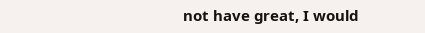not have great, I would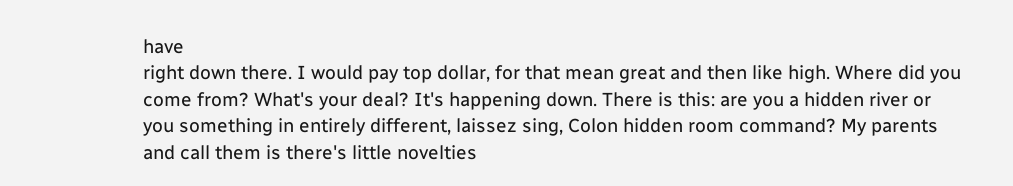have
right down there. I would pay top dollar, for that mean great and then like high. Where did you come from? What's your deal? It's happening down. There is this: are you a hidden river or you something in entirely different, laissez sing, Colon hidden room command? My parents and call them is there's little novelties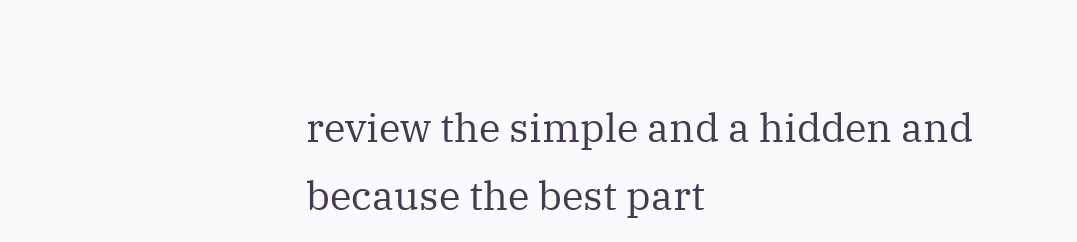review the simple and a hidden and because the best part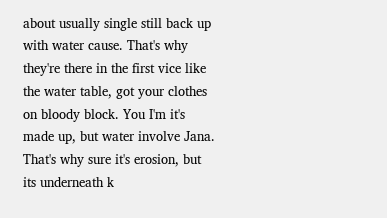about usually single still back up with water cause. That's why they're there in the first vice like the water table, got your clothes on bloody block. You I'm it's made up, but water involve Jana. That's why sure it's erosion, but its underneath k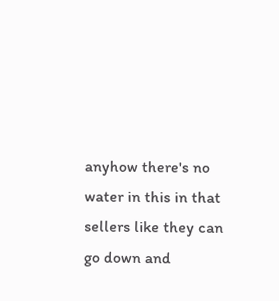anyhow there's no water in this in that
sellers like they can go down and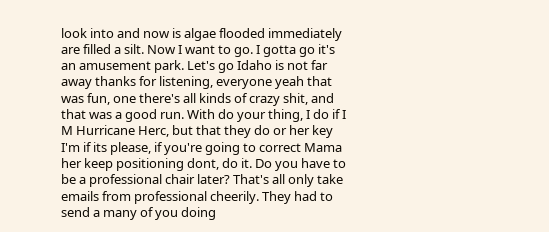look into and now is algae flooded immediately are filled a silt. Now I want to go. I gotta go it's an amusement park. Let's go Idaho is not far away thanks for listening, everyone yeah that was fun, one there's all kinds of crazy shit, and that was a good run. With do your thing, I do if I M Hurricane Herc, but that they do or her key I'm if its please, if you're going to correct Mama her keep positioning dont, do it. Do you have to be a professional chair later? That's all only take emails from professional cheerily. They had to send a many of you doing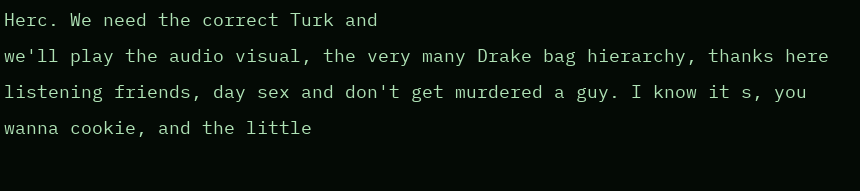Herc. We need the correct Turk and
we'll play the audio visual, the very many Drake bag hierarchy, thanks here listening friends, day sex and don't get murdered a guy. I know it s, you wanna cookie, and the little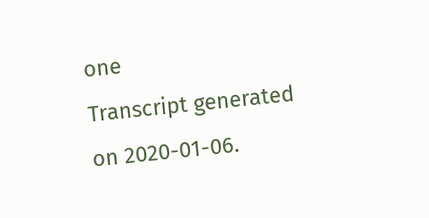one
Transcript generated on 2020-01-06.